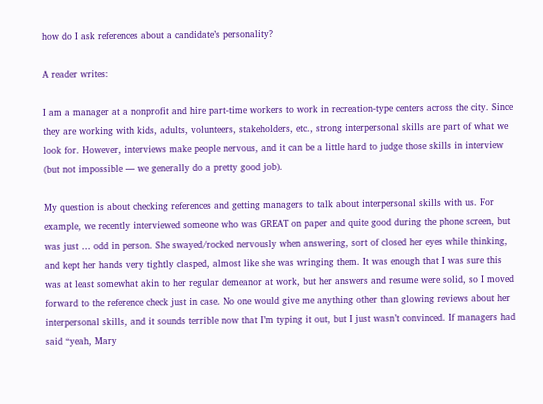how do I ask references about a candidate’s personality?

A reader writes:

I am a manager at a nonprofit and hire part-time workers to work in recreation-type centers across the city. Since they are working with kids, adults, volunteers, stakeholders, etc., strong interpersonal skills are part of what we look for. However, interviews make people nervous, and it can be a little hard to judge those skills in interview (but not impossible — we generally do a pretty good job).

My question is about checking references and getting managers to talk about interpersonal skills with us. For example, we recently interviewed someone who was GREAT on paper and quite good during the phone screen, but was just … odd in person. She swayed/rocked nervously when answering, sort of closed her eyes while thinking, and kept her hands very tightly clasped, almost like she was wringing them. It was enough that I was sure this was at least somewhat akin to her regular demeanor at work, but her answers and resume were solid, so I moved forward to the reference check just in case. No one would give me anything other than glowing reviews about her interpersonal skills, and it sounds terrible now that I’m typing it out, but I just wasn’t convinced. If managers had said “yeah, Mary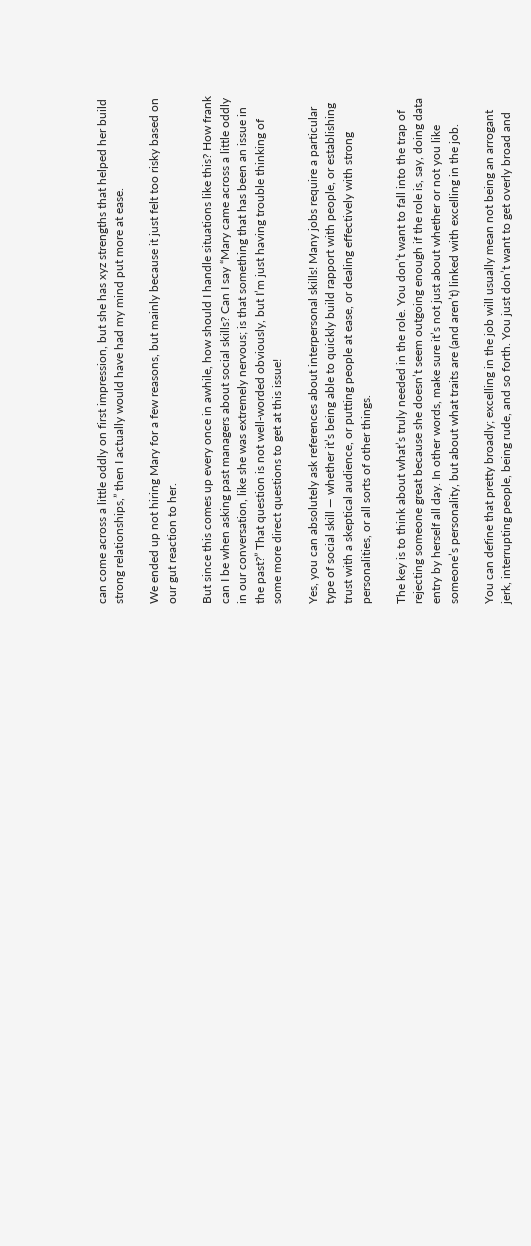can come across a little oddly on first impression, but she has xyz strengths that helped her build strong relationships,” then I actually would have had my mind put more at ease.

We ended up not hiring Mary for a few reasons, but mainly because it just felt too risky based on our gut reaction to her.

But since this comes up every once in awhile, how should I handle situations like this? How frank can I be when asking past managers about social skills? Can I say “Mary came across a little oddly in our conversation, like she was extremely nervous; is that something that has been an issue in the past?” That question is not well-worded obviously, but I’m just having trouble thinking of some more direct questions to get at this issue!

Yes, you can absolutely ask references about interpersonal skills! Many jobs require a particular type of social skill — whether it’s being able to quickly build rapport with people, or establishing trust with a skeptical audience, or putting people at ease, or dealing effectively with strong personalities, or all sorts of other things.

The key is to think about what’s truly needed in the role. You don’t want to fall into the trap of rejecting someone great because she doesn’t seem outgoing enough if the role is, say, doing data entry by herself all day. In other words, make sure it’s not just about whether or not you like someone’s personality, but about what traits are (and aren’t) linked with excelling in the job.

You can define that pretty broadly; excelling in the job will usually mean not being an arrogant jerk, interrupting people, being rude, and so forth. You just don’t want to get overly broad and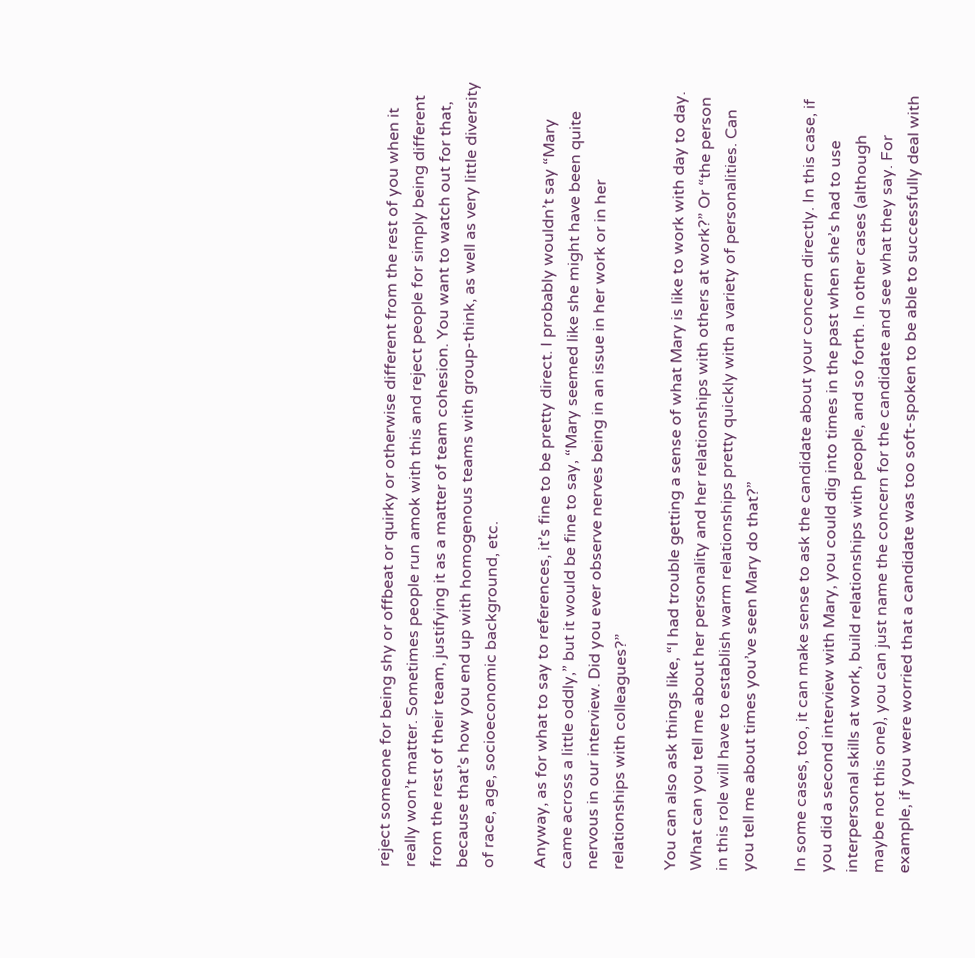reject someone for being shy or offbeat or quirky or otherwise different from the rest of you when it really won’t matter. Sometimes people run amok with this and reject people for simply being different from the rest of their team, justifying it as a matter of team cohesion. You want to watch out for that, because that’s how you end up with homogenous teams with group-think, as well as very little diversity of race, age, socioeconomic background, etc.

Anyway, as for what to say to references, it’s fine to be pretty direct. I probably wouldn’t say “Mary came across a little oddly,” but it would be fine to say, “Mary seemed like she might have been quite nervous in our interview. Did you ever observe nerves being in an issue in her work or in her relationships with colleagues?”

You can also ask things like, “I had trouble getting a sense of what Mary is like to work with day to day. What can you tell me about her personality and her relationships with others at work?” Or “the person in this role will have to establish warm relationships pretty quickly with a variety of personalities. Can you tell me about times you’ve seen Mary do that?”

In some cases, too, it can make sense to ask the candidate about your concern directly. In this case, if you did a second interview with Mary, you could dig into times in the past when she’s had to use interpersonal skills at work, build relationships with people, and so forth. In other cases (although maybe not this one), you can just name the concern for the candidate and see what they say. For example, if you were worried that a candidate was too soft-spoken to be able to successfully deal with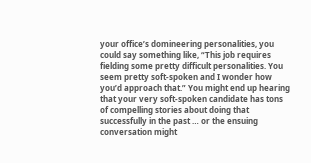your office’s domineering personalities, you could say something like, “This job requires fielding some pretty difficult personalities. You seem pretty soft-spoken and I wonder how you’d approach that.” You might end up hearing that your very soft-spoken candidate has tons of compelling stories about doing that successfully in the past … or the ensuing conversation might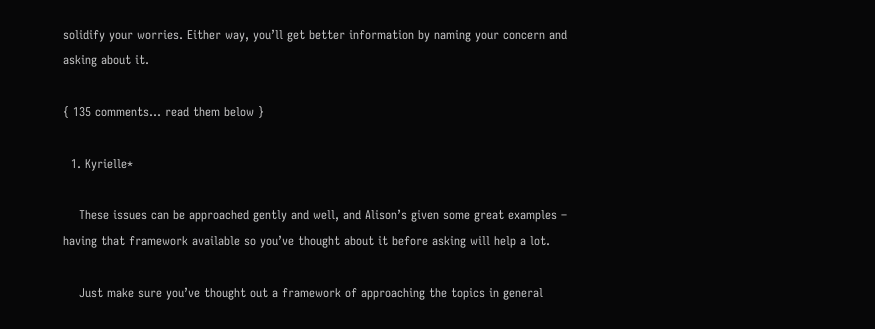solidify your worries. Either way, you’ll get better information by naming your concern and asking about it.

{ 135 comments… read them below }

  1. Kyrielle*

    These issues can be approached gently and well, and Alison’s given some great examples – having that framework available so you’ve thought about it before asking will help a lot.

    Just make sure you’ve thought out a framework of approaching the topics in general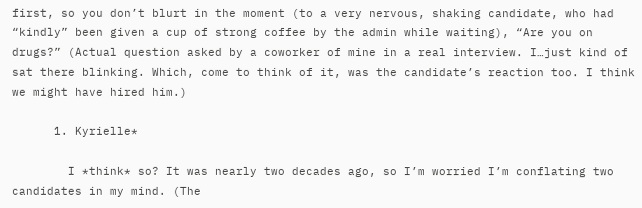first, so you don’t blurt in the moment (to a very nervous, shaking candidate, who had “kindly” been given a cup of strong coffee by the admin while waiting), “Are you on drugs?” (Actual question asked by a coworker of mine in a real interview. I…just kind of sat there blinking. Which, come to think of it, was the candidate’s reaction too. I think we might have hired him.)

      1. Kyrielle*

        I *think* so? It was nearly two decades ago, so I’m worried I’m conflating two candidates in my mind. (The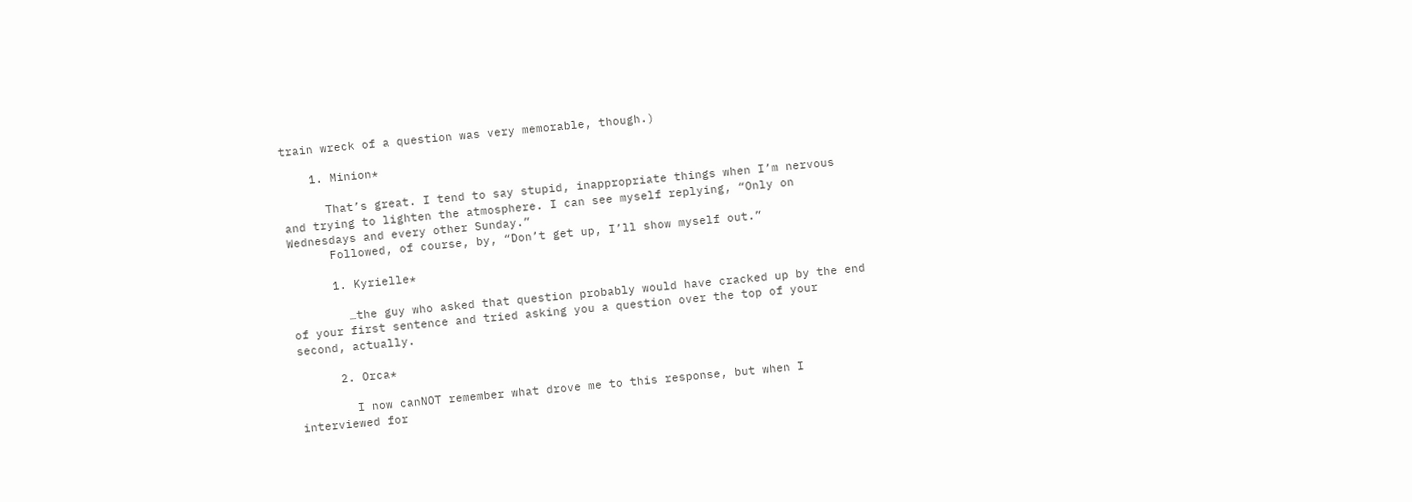train wreck of a question was very memorable, though.)

    1. Minion*

      That’s great. I tend to say stupid, inappropriate things when I’m nervous and trying to lighten the atmosphere. I can see myself replying, “Only on Wednesdays and every other Sunday.”
      Followed, of course, by, “Don’t get up, I’ll show myself out.”

      1. Kyrielle*

        …the guy who asked that question probably would have cracked up by the end of your first sentence and tried asking you a question over the top of your second, actually.

      2. Orca*

        I now canNOT remember what drove me to this response, but when I interviewed for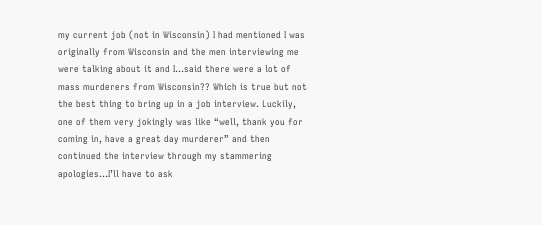my current job (not in Wisconsin) I had mentioned I was originally from Wisconsin and the men interviewing me were talking about it and I…said there were a lot of mass murderers from Wisconsin?? Which is true but not the best thing to bring up in a job interview. Luckily, one of them very jokingly was like “well, thank you for coming in, have a great day murderer” and then continued the interview through my stammering apologies…I’ll have to ask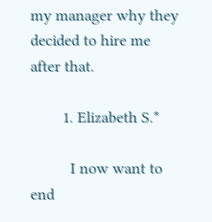my manager why they decided to hire me after that.

        1. Elizabeth S.*

          I now want to end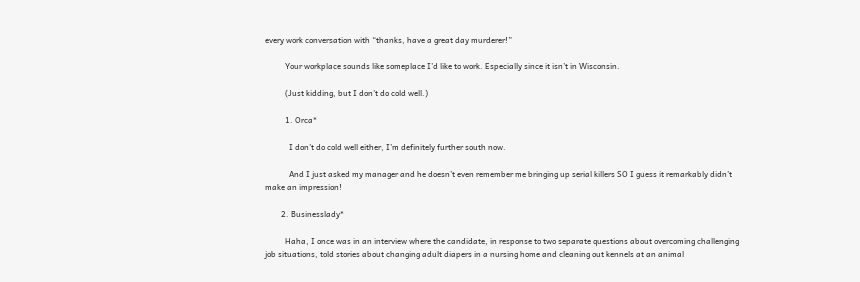every work conversation with “thanks, have a great day murderer!”

          Your workplace sounds like someplace I’d like to work. Especially since it isn’t in Wisconsin.

          (Just kidding, but I don’t do cold well.)

          1. Orca*

            I don’t do cold well either, I’m definitely further south now.

            And I just asked my manager and he doesn’t even remember me bringing up serial killers SO I guess it remarkably didn’t make an impression!

        2. Businesslady*

          Haha, I once was in an interview where the candidate, in response to two separate questions about overcoming challenging job situations, told stories about changing adult diapers in a nursing home and cleaning out kennels at an animal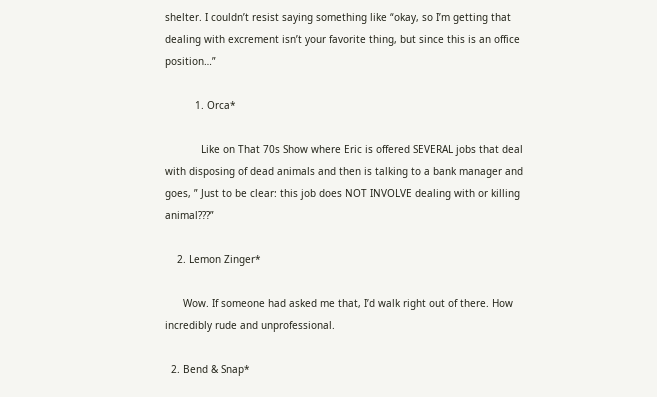shelter. I couldn’t resist saying something like “okay, so I’m getting that dealing with excrement isn’t your favorite thing, but since this is an office position…”

          1. Orca*

            Like on That 70s Show where Eric is offered SEVERAL jobs that deal with disposing of dead animals and then is talking to a bank manager and goes, ” Just to be clear: this job does NOT INVOLVE dealing with or killing animal???”

    2. Lemon Zinger*

      Wow. If someone had asked me that, I’d walk right out of there. How incredibly rude and unprofessional.

  2. Bend & Snap*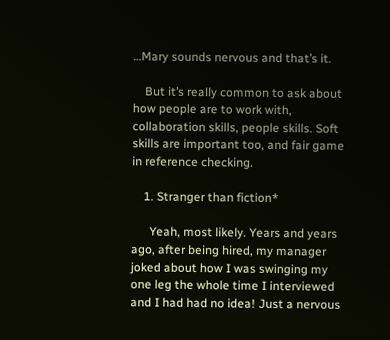…Mary sounds nervous and that’s it.

    But it’s really common to ask about how people are to work with, collaboration skills, people skills. Soft skills are important too, and fair game in reference checking.

    1. Stranger than fiction*

      Yeah, most likely. Years and years ago, after being hired, my manager joked about how I was swinging my one leg the whole time I interviewed and I had had no idea! Just a nervous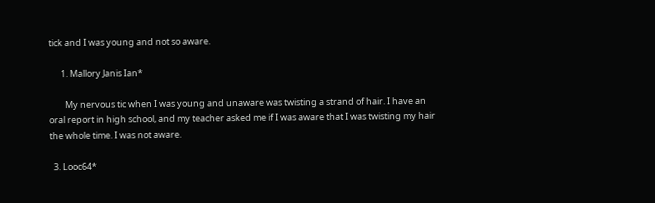tick and I was young and not so aware.

      1. Mallory Janis Ian*

        My nervous tic when I was young and unaware was twisting a strand of hair. I have an oral report in high school, and my teacher asked me if I was aware that I was twisting my hair the whole time. I was not aware.

  3. Looc64*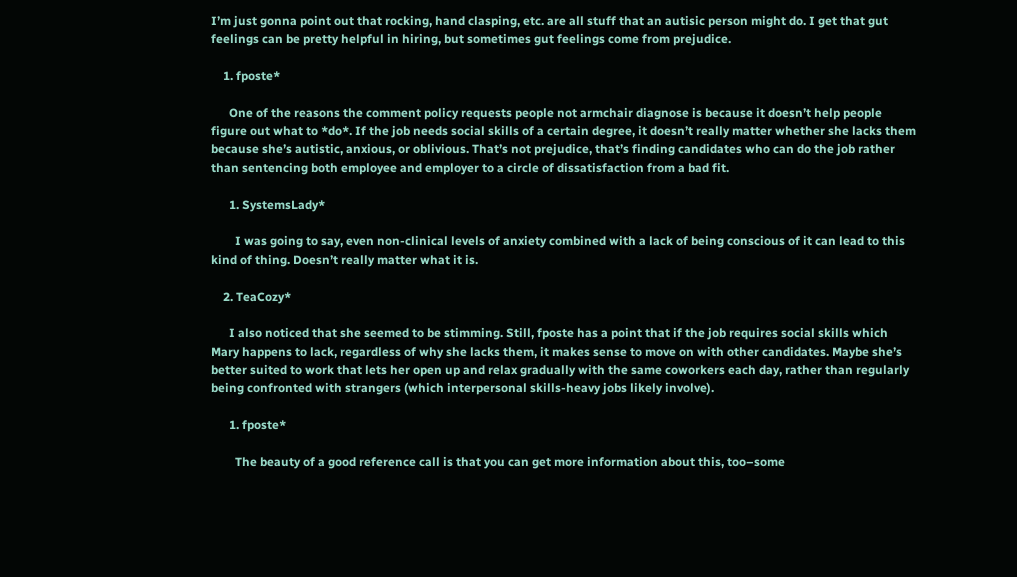I’m just gonna point out that rocking, hand clasping, etc. are all stuff that an autisic person might do. I get that gut feelings can be pretty helpful in hiring, but sometimes gut feelings come from prejudice.

    1. fposte*

      One of the reasons the comment policy requests people not armchair diagnose is because it doesn’t help people figure out what to *do*. If the job needs social skills of a certain degree, it doesn’t really matter whether she lacks them because she’s autistic, anxious, or oblivious. That’s not prejudice, that’s finding candidates who can do the job rather than sentencing both employee and employer to a circle of dissatisfaction from a bad fit.

      1. SystemsLady*

        I was going to say, even non-clinical levels of anxiety combined with a lack of being conscious of it can lead to this kind of thing. Doesn’t really matter what it is.

    2. TeaCozy*

      I also noticed that she seemed to be stimming. Still, fposte has a point that if the job requires social skills which Mary happens to lack, regardless of why she lacks them, it makes sense to move on with other candidates. Maybe she’s better suited to work that lets her open up and relax gradually with the same coworkers each day, rather than regularly being confronted with strangers (which interpersonal skills-heavy jobs likely involve).

      1. fposte*

        The beauty of a good reference call is that you can get more information about this, too–some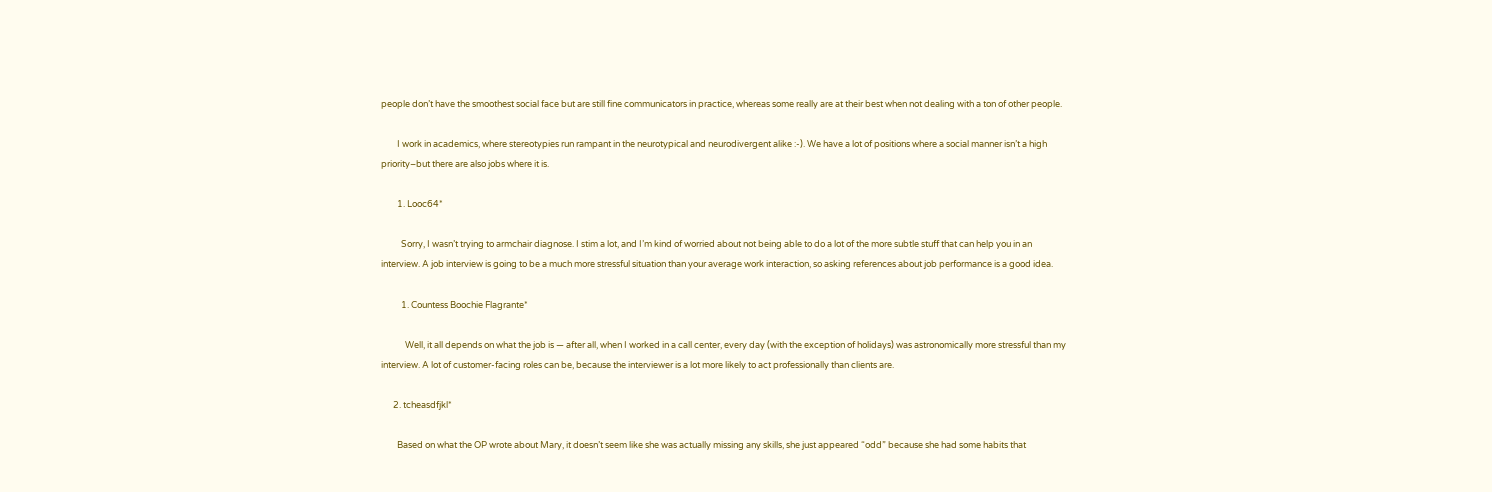people don’t have the smoothest social face but are still fine communicators in practice, whereas some really are at their best when not dealing with a ton of other people.

        I work in academics, where stereotypies run rampant in the neurotypical and neurodivergent alike :-). We have a lot of positions where a social manner isn’t a high priority–but there are also jobs where it is.

        1. Looc64*

          Sorry, I wasn’t trying to armchair diagnose. I stim a lot, and I’m kind of worried about not being able to do a lot of the more subtle stuff that can help you in an interview. A job interview is going to be a much more stressful situation than your average work interaction, so asking references about job performance is a good idea.

          1. Countess Boochie Flagrante*

            Well, it all depends on what the job is — after all, when I worked in a call center, every day (with the exception of holidays) was astronomically more stressful than my interview. A lot of customer-facing roles can be, because the interviewer is a lot more likely to act professionally than clients are.

      2. tcheasdfjkl*

        Based on what the OP wrote about Mary, it doesn’t seem like she was actually missing any skills, she just appeared “odd” because she had some habits that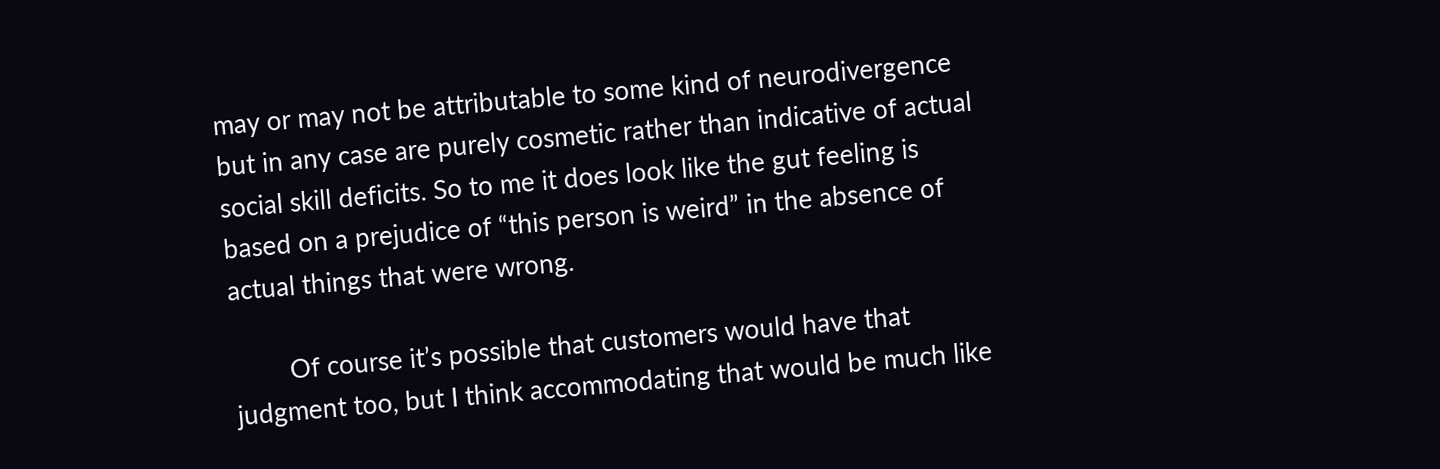may or may not be attributable to some kind of neurodivergence but in any case are purely cosmetic rather than indicative of actual social skill deficits. So to me it does look like the gut feeling is based on a prejudice of “this person is weird” in the absence of actual things that were wrong.

        Of course it’s possible that customers would have that judgment too, but I think accommodating that would be much like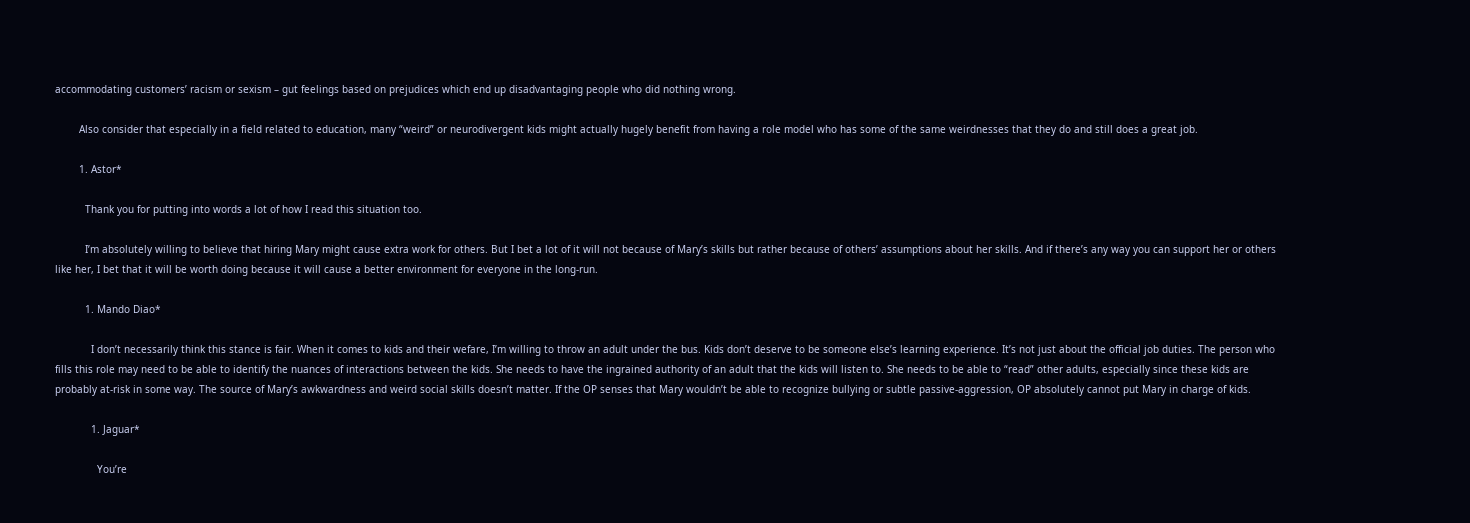accommodating customers’ racism or sexism – gut feelings based on prejudices which end up disadvantaging people who did nothing wrong.

        Also consider that especially in a field related to education, many “weird” or neurodivergent kids might actually hugely benefit from having a role model who has some of the same weirdnesses that they do and still does a great job.

        1. Astor*

          Thank you for putting into words a lot of how I read this situation too.

          I’m absolutely willing to believe that hiring Mary might cause extra work for others. But I bet a lot of it will not because of Mary’s skills but rather because of others’ assumptions about her skills. And if there’s any way you can support her or others like her, I bet that it will be worth doing because it will cause a better environment for everyone in the long-run.

          1. Mando Diao*

            I don’t necessarily think this stance is fair. When it comes to kids and their wefare, I’m willing to throw an adult under the bus. Kids don’t deserve to be someone else’s learning experience. It’s not just about the official job duties. The person who fills this role may need to be able to identify the nuances of interactions between the kids. She needs to have the ingrained authority of an adult that the kids will listen to. She needs to be able to “read” other adults, especially since these kids are probably at-risk in some way. The source of Mary’s awkwardness and weird social skills doesn’t matter. If the OP senses that Mary wouldn’t be able to recognize bullying or subtle passive-aggression, OP absolutely cannot put Mary in charge of kids.

            1. Jaguar*

              You’re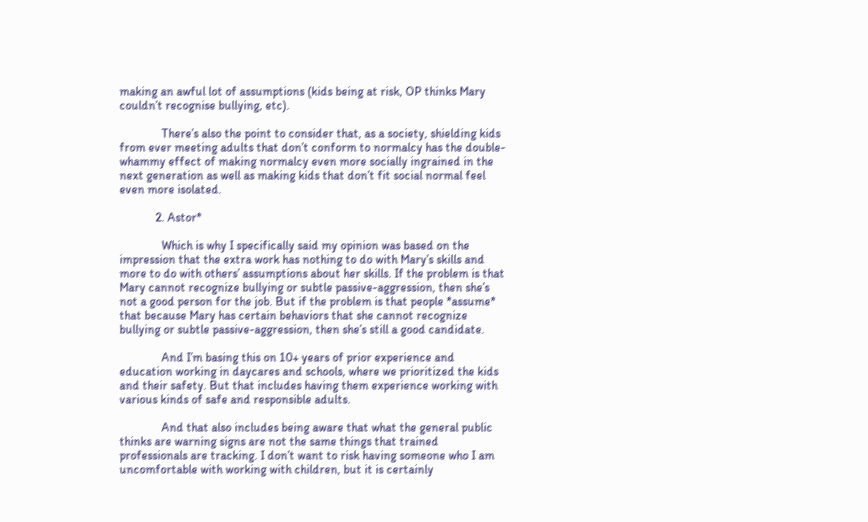making an awful lot of assumptions (kids being at risk, OP thinks Mary couldn’t recognise bullying, etc).

              There’s also the point to consider that, as a society, shielding kids from ever meeting adults that don’t conform to normalcy has the double-whammy effect of making normalcy even more socially ingrained in the next generation as well as making kids that don’t fit social normal feel even more isolated.

            2. Astor*

              Which is why I specifically said my opinion was based on the impression that the extra work has nothing to do with Mary’s skills and more to do with others’ assumptions about her skills. If the problem is that Mary cannot recognize bullying or subtle passive-aggression, then she’s not a good person for the job. But if the problem is that people *assume* that because Mary has certain behaviors that she cannot recognize bullying or subtle passive-aggression, then she’s still a good candidate.

              And I’m basing this on 10+ years of prior experience and education working in daycares and schools, where we prioritized the kids and their safety. But that includes having them experience working with various kinds of safe and responsible adults.

              And that also includes being aware that what the general public thinks are warning signs are not the same things that trained professionals are tracking. I don’t want to risk having someone who I am uncomfortable with working with children, but it is certainly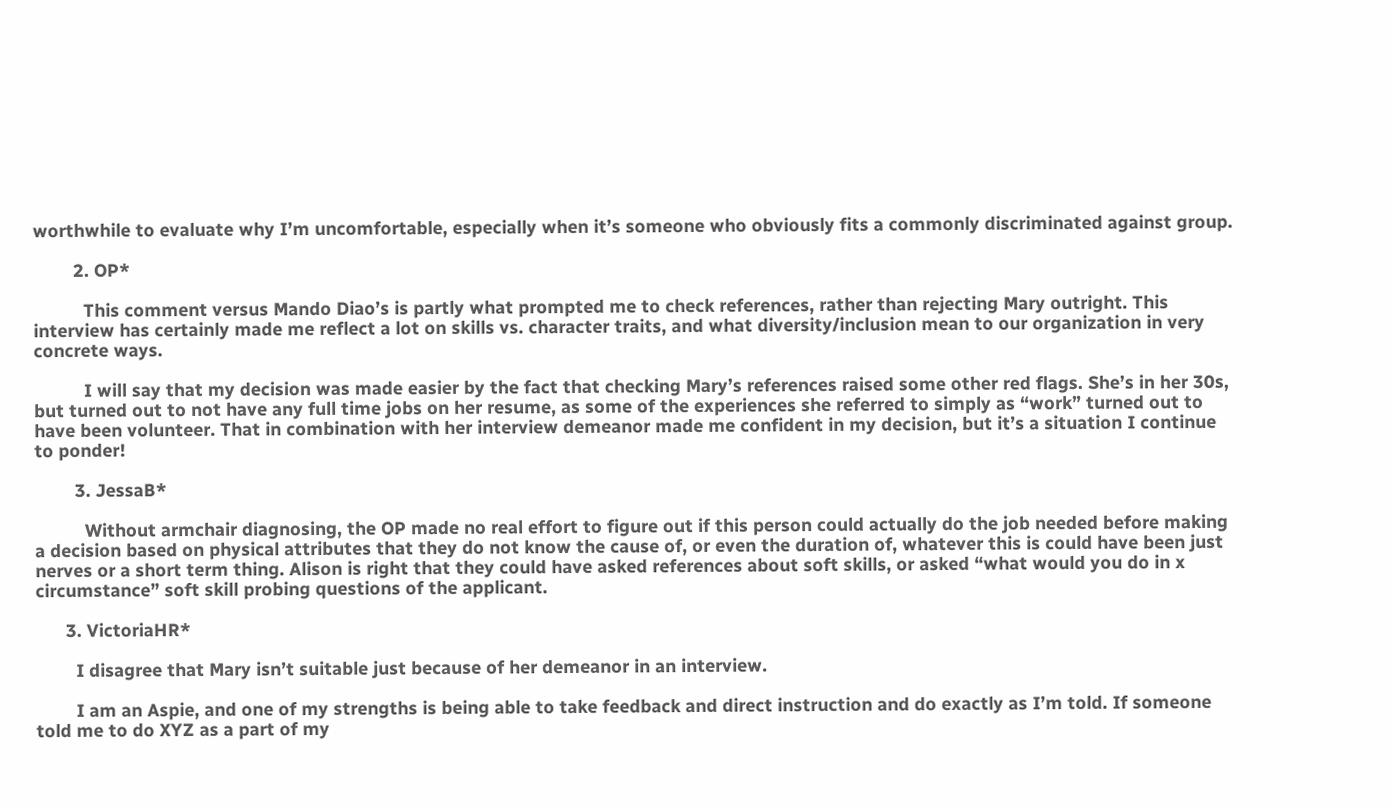worthwhile to evaluate why I’m uncomfortable, especially when it’s someone who obviously fits a commonly discriminated against group.

        2. OP*

          This comment versus Mando Diao’s is partly what prompted me to check references, rather than rejecting Mary outright. This interview has certainly made me reflect a lot on skills vs. character traits, and what diversity/inclusion mean to our organization in very concrete ways.

          I will say that my decision was made easier by the fact that checking Mary’s references raised some other red flags. She’s in her 30s, but turned out to not have any full time jobs on her resume, as some of the experiences she referred to simply as “work” turned out to have been volunteer. That in combination with her interview demeanor made me confident in my decision, but it’s a situation I continue to ponder!

        3. JessaB*

          Without armchair diagnosing, the OP made no real effort to figure out if this person could actually do the job needed before making a decision based on physical attributes that they do not know the cause of, or even the duration of, whatever this is could have been just nerves or a short term thing. Alison is right that they could have asked references about soft skills, or asked “what would you do in x circumstance” soft skill probing questions of the applicant.

      3. VictoriaHR*

        I disagree that Mary isn’t suitable just because of her demeanor in an interview.

        I am an Aspie, and one of my strengths is being able to take feedback and direct instruction and do exactly as I’m told. If someone told me to do XYZ as a part of my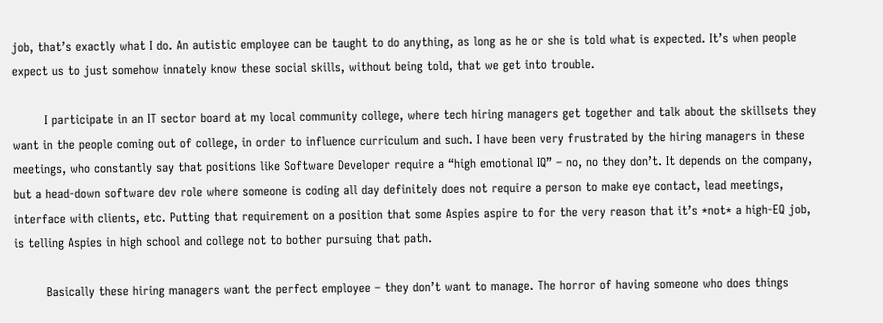job, that’s exactly what I do. An autistic employee can be taught to do anything, as long as he or she is told what is expected. It’s when people expect us to just somehow innately know these social skills, without being told, that we get into trouble.

        I participate in an IT sector board at my local community college, where tech hiring managers get together and talk about the skillsets they want in the people coming out of college, in order to influence curriculum and such. I have been very frustrated by the hiring managers in these meetings, who constantly say that positions like Software Developer require a “high emotional IQ” – no, no they don’t. It depends on the company, but a head-down software dev role where someone is coding all day definitely does not require a person to make eye contact, lead meetings, interface with clients, etc. Putting that requirement on a position that some Aspies aspire to for the very reason that it’s *not* a high-EQ job, is telling Aspies in high school and college not to bother pursuing that path.

        Basically these hiring managers want the perfect employee – they don’t want to manage. The horror of having someone who does things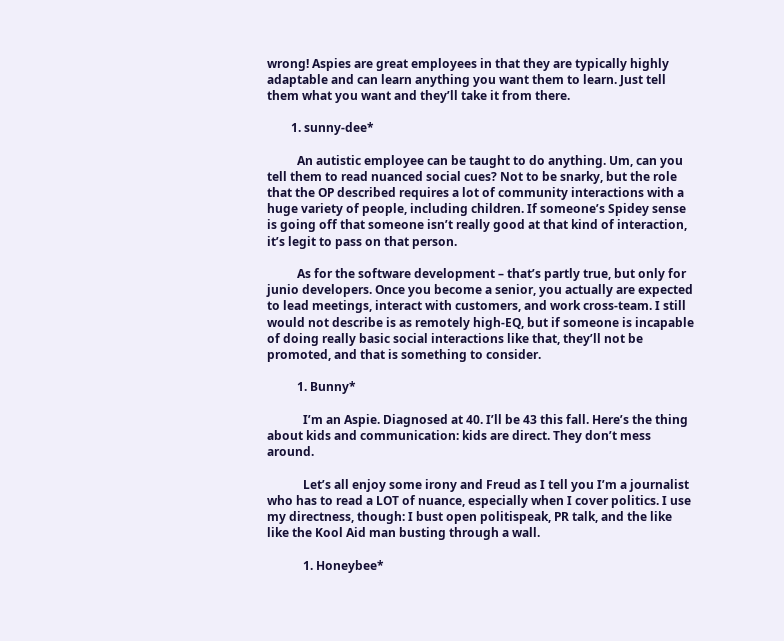wrong! Aspies are great employees in that they are typically highly adaptable and can learn anything you want them to learn. Just tell them what you want and they’ll take it from there.

        1. sunny-dee*

          An autistic employee can be taught to do anything. Um, can you tell them to read nuanced social cues? Not to be snarky, but the role that the OP described requires a lot of community interactions with a huge variety of people, including children. If someone’s Spidey sense is going off that someone isn’t really good at that kind of interaction, it’s legit to pass on that person.

          As for the software development – that’s partly true, but only for junio developers. Once you become a senior, you actually are expected to lead meetings, interact with customers, and work cross-team. I still would not describe is as remotely high-EQ, but if someone is incapable of doing really basic social interactions like that, they’ll not be promoted, and that is something to consider.

          1. Bunny*

            I’m an Aspie. Diagnosed at 40. I’ll be 43 this fall. Here’s the thing about kids and communication: kids are direct. They don’t mess around.

            Let’s all enjoy some irony and Freud as I tell you I’m a journalist who has to read a LOT of nuance, especially when I cover politics. I use my directness, though: I bust open politispeak, PR talk, and the like like the Kool Aid man busting through a wall.

            1. Honeybee*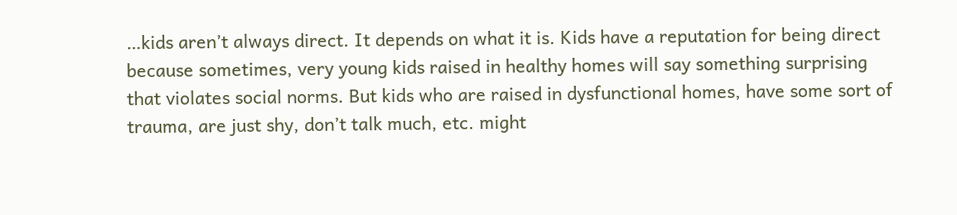…kids aren’t always direct. It depends on what it is. Kids have a reputation for being direct because sometimes, very young kids raised in healthy homes will say something surprising that violates social norms. But kids who are raised in dysfunctional homes, have some sort of trauma, are just shy, don’t talk much, etc. might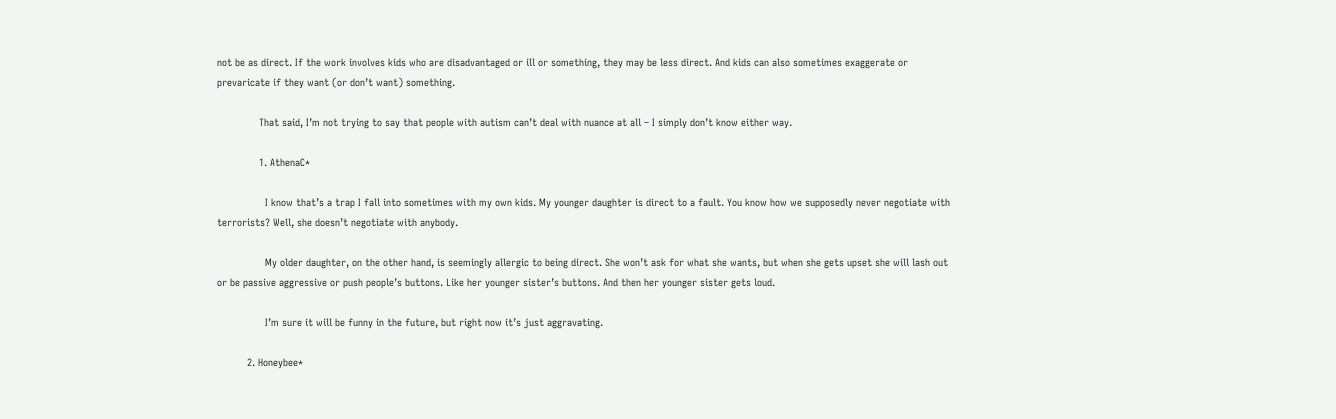not be as direct. If the work involves kids who are disadvantaged or ill or something, they may be less direct. And kids can also sometimes exaggerate or prevaricate if they want (or don’t want) something.

              That said, I’m not trying to say that people with autism can’t deal with nuance at all – I simply don’t know either way.

              1. AthenaC*

                I know that’s a trap I fall into sometimes with my own kids. My younger daughter is direct to a fault. You know how we supposedly never negotiate with terrorists? Well, she doesn’t negotiate with anybody.

                My older daughter, on the other hand, is seemingly allergic to being direct. She won’t ask for what she wants, but when she gets upset she will lash out or be passive aggressive or push people’s buttons. Like her younger sister’s buttons. And then her younger sister gets loud.

                I’m sure it will be funny in the future, but right now it’s just aggravating.

          2. Honeybee*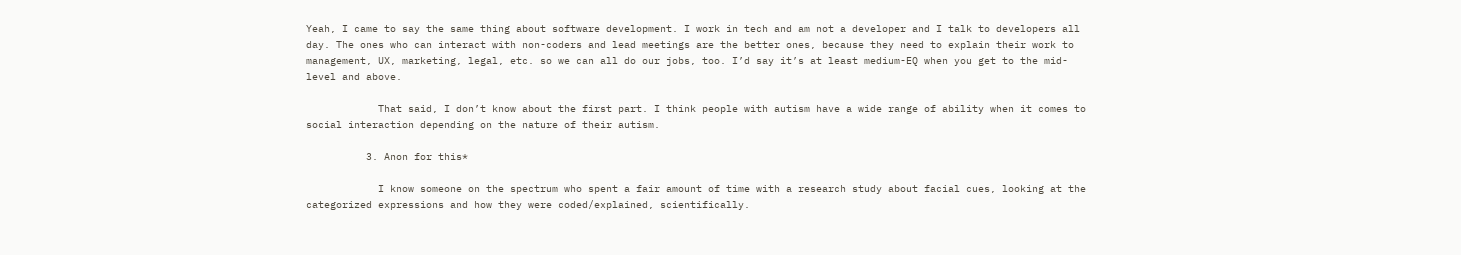Yeah, I came to say the same thing about software development. I work in tech and am not a developer and I talk to developers all day. The ones who can interact with non-coders and lead meetings are the better ones, because they need to explain their work to management, UX, marketing, legal, etc. so we can all do our jobs, too. I’d say it’s at least medium-EQ when you get to the mid-level and above.

            That said, I don’t know about the first part. I think people with autism have a wide range of ability when it comes to social interaction depending on the nature of their autism.

          3. Anon for this*

            I know someone on the spectrum who spent a fair amount of time with a research study about facial cues, looking at the categorized expressions and how they were coded/explained, scientifically.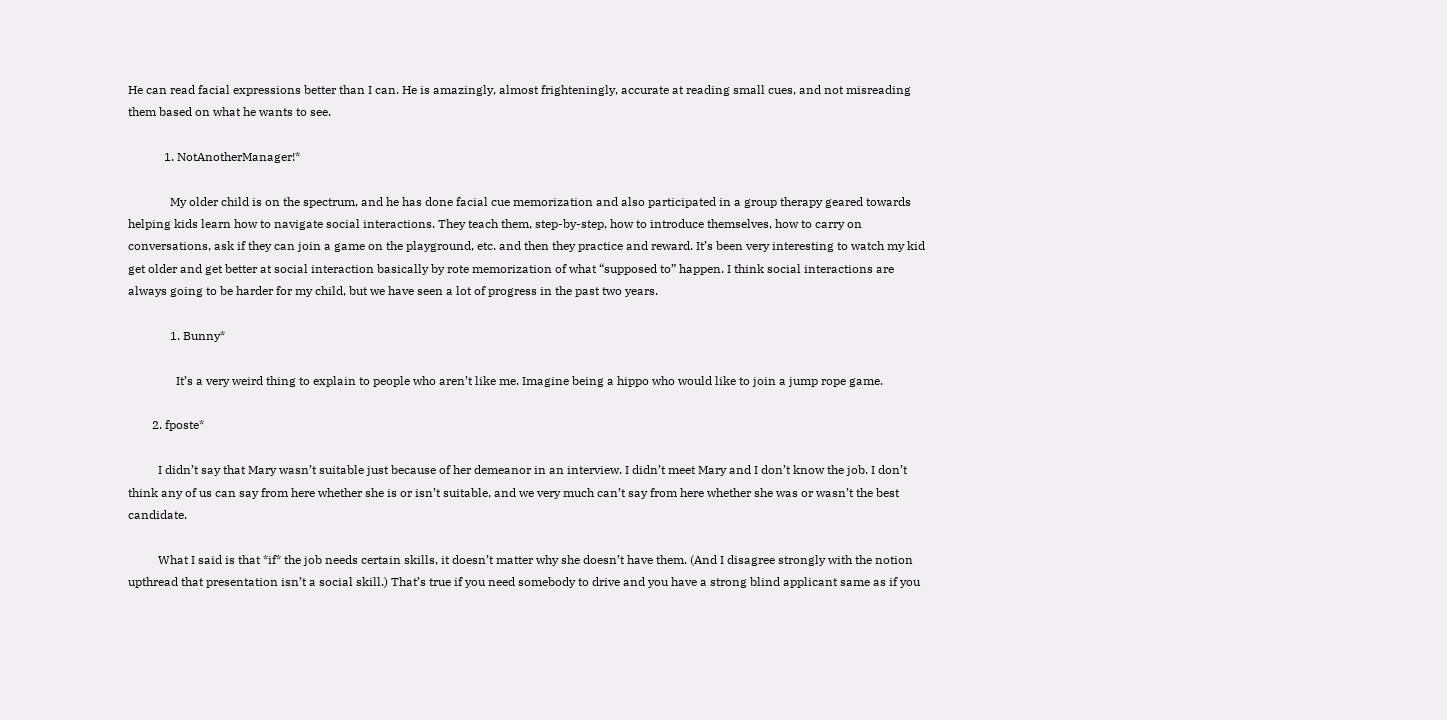He can read facial expressions better than I can. He is amazingly, almost frighteningly, accurate at reading small cues, and not misreading them based on what he wants to see.

            1. NotAnotherManager!*

              My older child is on the spectrum, and he has done facial cue memorization and also participated in a group therapy geared towards helping kids learn how to navigate social interactions. They teach them, step-by-step, how to introduce themselves, how to carry on conversations, ask if they can join a game on the playground, etc. and then they practice and reward. It’s been very interesting to watch my kid get older and get better at social interaction basically by rote memorization of what “supposed to” happen. I think social interactions are always going to be harder for my child, but we have seen a lot of progress in the past two years.

              1. Bunny*

                It’s a very weird thing to explain to people who aren’t like me. Imagine being a hippo who would like to join a jump rope game.

        2. fposte*

          I didn’t say that Mary wasn’t suitable just because of her demeanor in an interview. I didn’t meet Mary and I don’t know the job. I don’t think any of us can say from here whether she is or isn’t suitable, and we very much can’t say from here whether she was or wasn’t the best candidate.

          What I said is that *if* the job needs certain skills, it doesn’t matter why she doesn’t have them. (And I disagree strongly with the notion upthread that presentation isn’t a social skill.) That’s true if you need somebody to drive and you have a strong blind applicant same as if you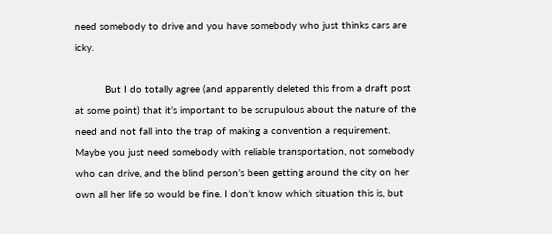need somebody to drive and you have somebody who just thinks cars are icky.

          But I do totally agree (and apparently deleted this from a draft post at some point) that it’s important to be scrupulous about the nature of the need and not fall into the trap of making a convention a requirement. Maybe you just need somebody with reliable transportation, not somebody who can drive, and the blind person’s been getting around the city on her own all her life so would be fine. I don’t know which situation this is, but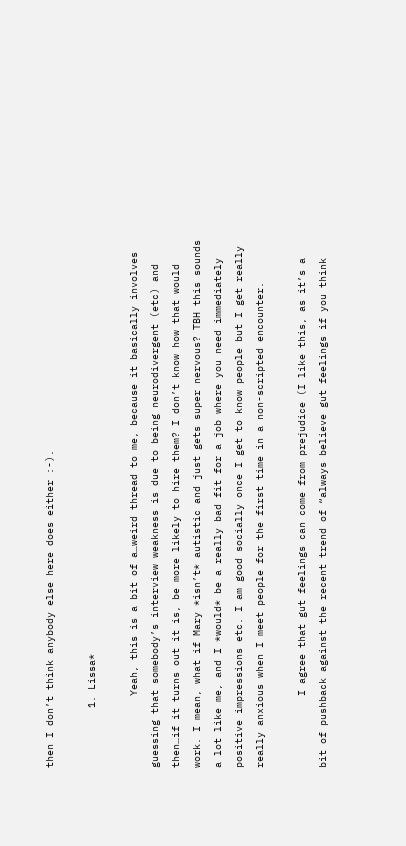then I don’t think anybody else here does either :-).

          1. Lissa*

            Yeah, this is a bit of a…weird thread to me, because it basically involves guessing that somebody’s interview weakness is due to being neurodivergent (etc) and then…if it turns out it is, be more likely to hire them? I don’t know how that would work. I mean, what if Mary *isn’t* autistic and just gets super nervous? TBH this sounds a lot like me, and I *would* be a really bad fit for a job where you need immediately positive impressions etc. I am good socially once I get to know people but I get really really anxious when I meet people for the first time in a non-scripted encounter.

            I agree that gut feelings can come from prejudice (I like this, as it’s a bit of pushback against the recent trend of “always believe gut feelings if you think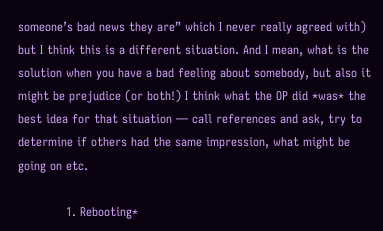someone’s bad news they are” which I never really agreed with) but I think this is a different situation. And I mean, what is the solution when you have a bad feeling about somebody, but also it might be prejudice (or both!) I think what the OP did *was* the best idea for that situation — call references and ask, try to determine if others had the same impression, what might be going on etc.

            1. Rebooting*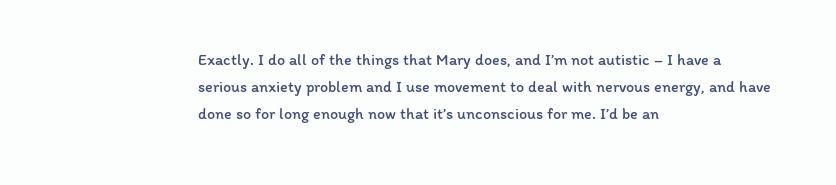Exactly. I do all of the things that Mary does, and I’m not autistic – I have a serious anxiety problem and I use movement to deal with nervous energy, and have done so for long enough now that it’s unconscious for me. I’d be an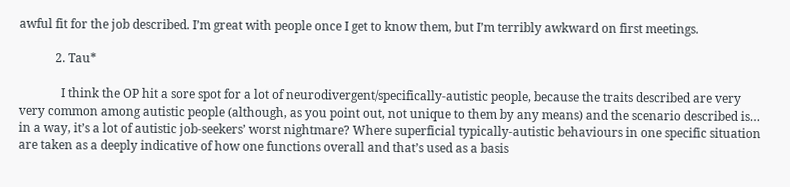awful fit for the job described. I’m great with people once I get to know them, but I’m terribly awkward on first meetings.

            2. Tau*

              I think the OP hit a sore spot for a lot of neurodivergent/specifically-autistic people, because the traits described are very very common among autistic people (although, as you point out, not unique to them by any means) and the scenario described is… in a way, it’s a lot of autistic job-seekers’ worst nightmare? Where superficial typically-autistic behaviours in one specific situation are taken as a deeply indicative of how one functions overall and that’s used as a basis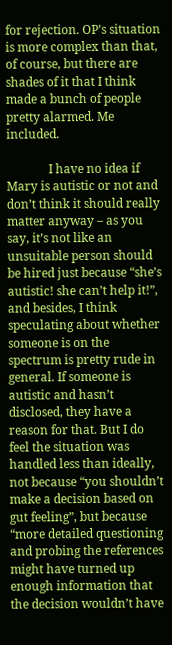for rejection. OP’s situation is more complex than that, of course, but there are shades of it that I think made a bunch of people pretty alarmed. Me included.

              I have no idea if Mary is autistic or not and don’t think it should really matter anyway – as you say, it’s not like an unsuitable person should be hired just because “she’s autistic! she can’t help it!”, and besides, I think speculating about whether someone is on the spectrum is pretty rude in general. If someone is autistic and hasn’t disclosed, they have a reason for that. But I do feel the situation was handled less than ideally, not because “you shouldn’t make a decision based on gut feeling”, but because “more detailed questioning and probing the references might have turned up enough information that the decision wouldn’t have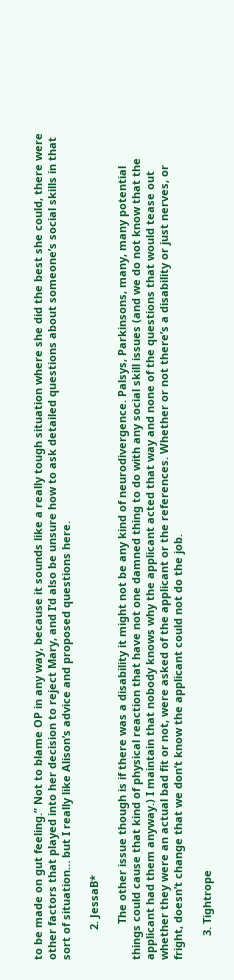to be made on gut feeling.” Not to blame OP in any way, because it sounds like a really tough situation where she did the best she could, there were other factors that played into her decision to reject Mary, and I’d also be unsure how to ask detailed questions about someone’s social skills in that sort of situation… but I really like Alison’s advice and proposed questions here.

          2. JessaB*

            The other issue though is if there was a disability it might not be any kind of neurodivergence. Palsys, Parkinsons, many, many potential things could cause that kind of physical reaction that have not one damned thing to do with any social skill issues (and we do not know that the applicant had them anyway.) I maintain that nobody knows why the applicant acted that way and none of the questions that would tease out whether they were an actual bad fit or not, were asked of the applicant or the references. Whether or not there’s a disability or just nerves, or fright, doesn’t change that we don’t know the applicant could not do the job.

        3. Tightrope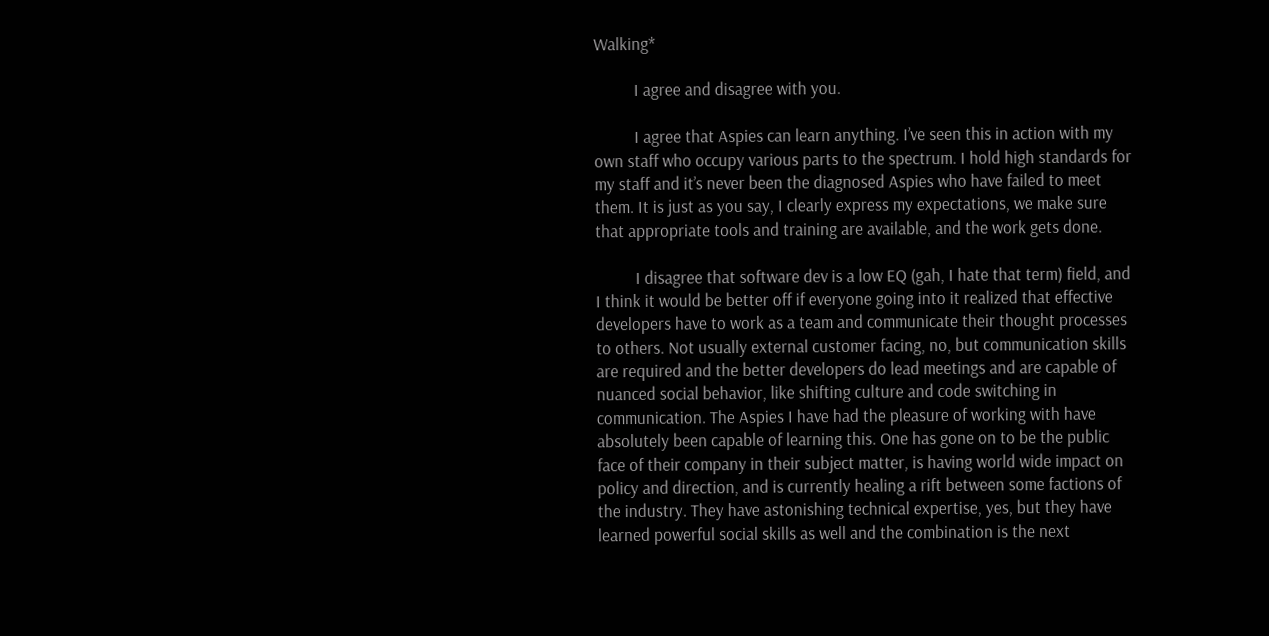Walking*

          I agree and disagree with you.

          I agree that Aspies can learn anything. I’ve seen this in action with my own staff who occupy various parts to the spectrum. I hold high standards for my staff and it’s never been the diagnosed Aspies who have failed to meet them. It is just as you say, I clearly express my expectations, we make sure that appropriate tools and training are available, and the work gets done.

          I disagree that software dev is a low EQ (gah, I hate that term) field, and I think it would be better off if everyone going into it realized that effective developers have to work as a team and communicate their thought processes to others. Not usually external customer facing, no, but communication skills are required and the better developers do lead meetings and are capable of nuanced social behavior, like shifting culture and code switching in communication. The Aspies I have had the pleasure of working with have absolutely been capable of learning this. One has gone on to be the public face of their company in their subject matter, is having world wide impact on policy and direction, and is currently healing a rift between some factions of the industry. They have astonishing technical expertise, yes, but they have learned powerful social skills as well and the combination is the next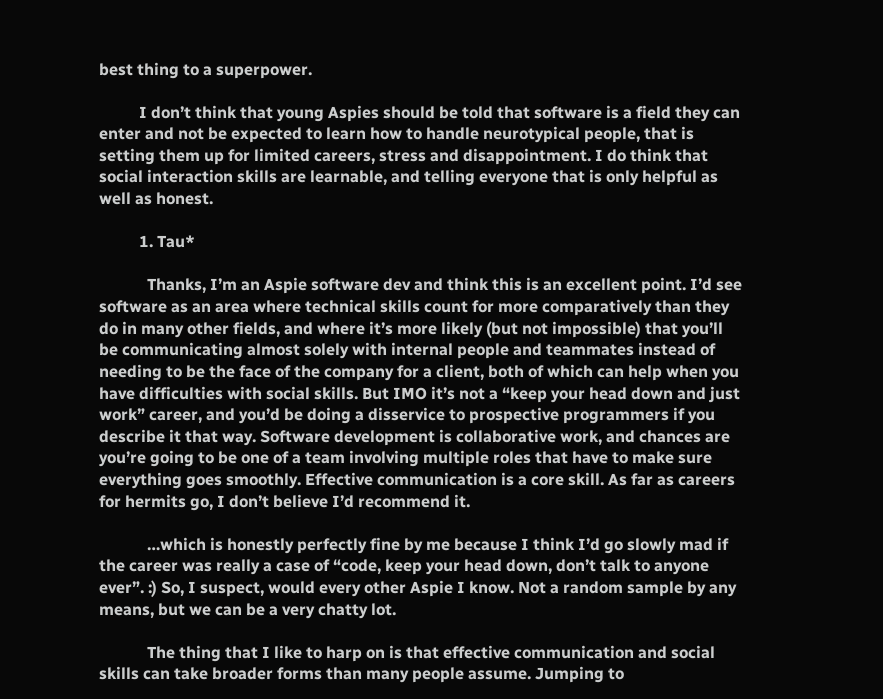best thing to a superpower.

          I don’t think that young Aspies should be told that software is a field they can enter and not be expected to learn how to handle neurotypical people, that is setting them up for limited careers, stress and disappointment. I do think that social interaction skills are learnable, and telling everyone that is only helpful as well as honest.

          1. Tau*

            Thanks, I’m an Aspie software dev and think this is an excellent point. I’d see software as an area where technical skills count for more comparatively than they do in many other fields, and where it’s more likely (but not impossible) that you’ll be communicating almost solely with internal people and teammates instead of needing to be the face of the company for a client, both of which can help when you have difficulties with social skills. But IMO it’s not a “keep your head down and just work” career, and you’d be doing a disservice to prospective programmers if you describe it that way. Software development is collaborative work, and chances are you’re going to be one of a team involving multiple roles that have to make sure everything goes smoothly. Effective communication is a core skill. As far as careers for hermits go, I don’t believe I’d recommend it.

            …which is honestly perfectly fine by me because I think I’d go slowly mad if the career was really a case of “code, keep your head down, don’t talk to anyone ever”. :) So, I suspect, would every other Aspie I know. Not a random sample by any means, but we can be a very chatty lot.

            The thing that I like to harp on is that effective communication and social skills can take broader forms than many people assume. Jumping to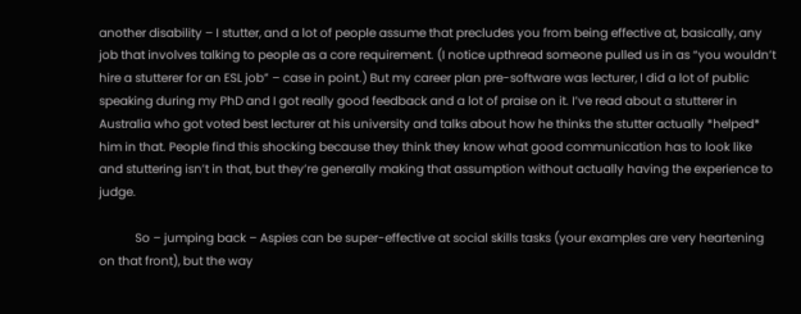another disability – I stutter, and a lot of people assume that precludes you from being effective at, basically, any job that involves talking to people as a core requirement. (I notice upthread someone pulled us in as “you wouldn’t hire a stutterer for an ESL job” – case in point.) But my career plan pre-software was lecturer, I did a lot of public speaking during my PhD and I got really good feedback and a lot of praise on it. I’ve read about a stutterer in Australia who got voted best lecturer at his university and talks about how he thinks the stutter actually *helped* him in that. People find this shocking because they think they know what good communication has to look like and stuttering isn’t in that, but they’re generally making that assumption without actually having the experience to judge.

            So – jumping back – Aspies can be super-effective at social skills tasks (your examples are very heartening on that front), but the way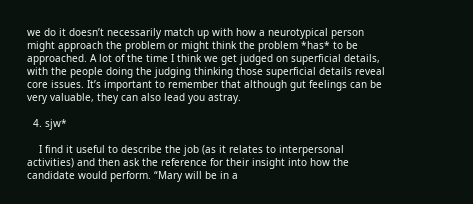we do it doesn’t necessarily match up with how a neurotypical person might approach the problem or might think the problem *has* to be approached. A lot of the time I think we get judged on superficial details, with the people doing the judging thinking those superficial details reveal core issues. It’s important to remember that although gut feelings can be very valuable, they can also lead you astray.

  4. sjw*

    I find it useful to describe the job (as it relates to interpersonal activities) and then ask the reference for their insight into how the candidate would perform. “Mary will be in a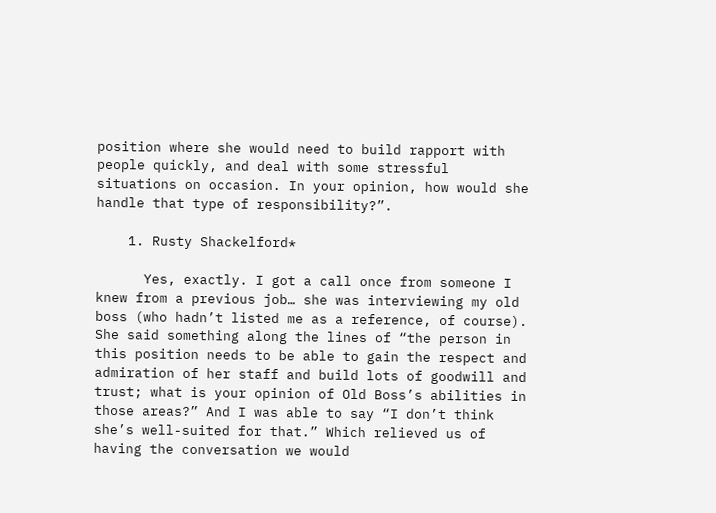position where she would need to build rapport with people quickly, and deal with some stressful situations on occasion. In your opinion, how would she handle that type of responsibility?”.

    1. Rusty Shackelford*

      Yes, exactly. I got a call once from someone I knew from a previous job… she was interviewing my old boss (who hadn’t listed me as a reference, of course). She said something along the lines of “the person in this position needs to be able to gain the respect and admiration of her staff and build lots of goodwill and trust; what is your opinion of Old Boss’s abilities in those areas?” And I was able to say “I don’t think she’s well-suited for that.” Which relieved us of having the conversation we would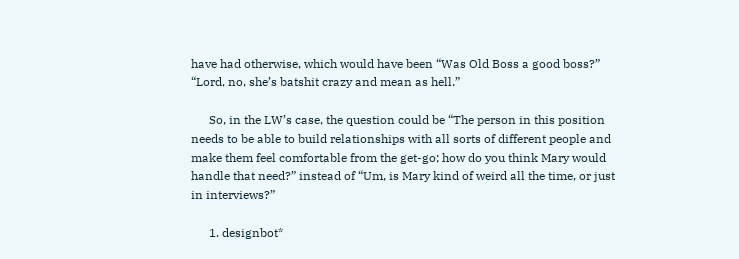have had otherwise, which would have been “Was Old Boss a good boss?” “Lord, no, she’s batshit crazy and mean as hell.”

      So, in the LW’s case, the question could be “The person in this position needs to be able to build relationships with all sorts of different people and make them feel comfortable from the get-go; how do you think Mary would handle that need?” instead of “Um, is Mary kind of weird all the time, or just in interviews?”

      1. designbot*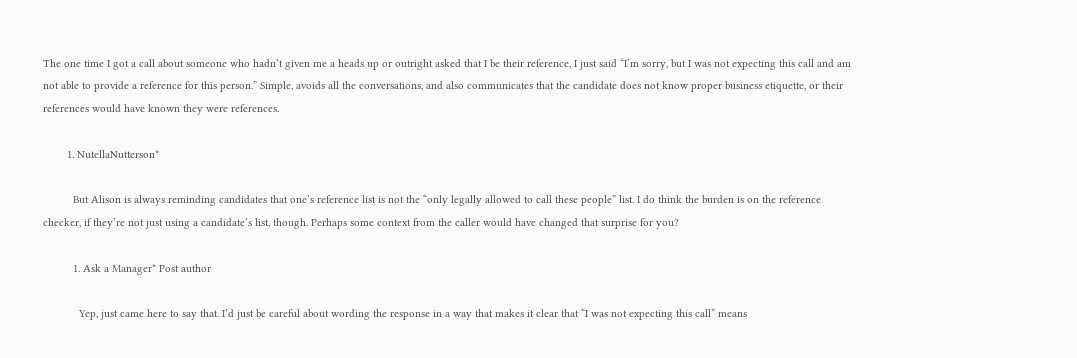The one time I got a call about someone who hadn’t given me a heads up or outright asked that I be their reference, I just said “I’m sorry, but I was not expecting this call and am not able to provide a reference for this person.” Simple, avoids all the conversations, and also communicates that the candidate does not know proper business etiquette, or their references would have known they were references.

        1. NutellaNutterson*

          But Alison is always reminding candidates that one’s reference list is not the “only legally allowed to call these people” list. I do think the burden is on the reference checker, if they’re not just using a candidate’s list, though. Perhaps some context from the caller would have changed that surprise for you?

          1. Ask a Manager* Post author

            Yep, just came here to say that. I’d just be careful about wording the response in a way that makes it clear that “I was not expecting this call” means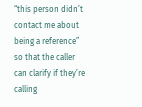“this person didn’t contact me about being a reference” so that the caller can clarify if they’re calling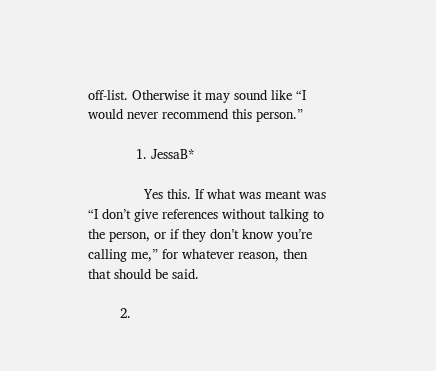off-list. Otherwise it may sound like “I would never recommend this person.”

            1. JessaB*

              Yes this. If what was meant was “I don’t give references without talking to the person, or if they don’t know you’re calling me,” for whatever reason, then that should be said.

        2.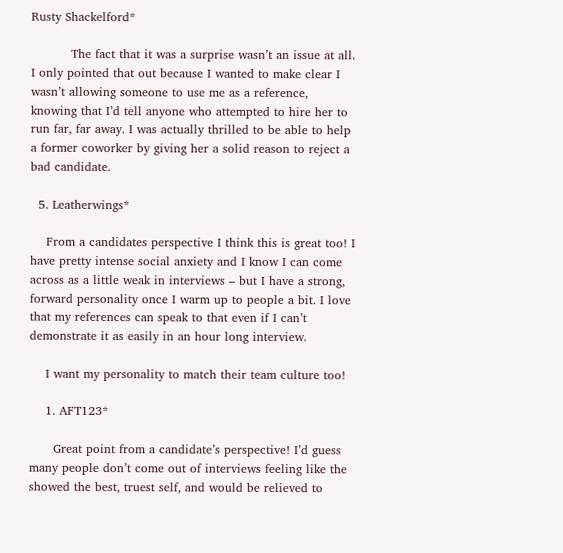Rusty Shackelford*

          The fact that it was a surprise wasn’t an issue at all. I only pointed that out because I wanted to make clear I wasn’t allowing someone to use me as a reference, knowing that I’d tell anyone who attempted to hire her to run far, far away. I was actually thrilled to be able to help a former coworker by giving her a solid reason to reject a bad candidate.

  5. Leatherwings*

    From a candidates perspective I think this is great too! I have pretty intense social anxiety and I know I can come across as a little weak in interviews – but I have a strong, forward personality once I warm up to people a bit. I love that my references can speak to that even if I can’t demonstrate it as easily in an hour long interview.

    I want my personality to match their team culture too!

    1. AFT123*

      Great point from a candidate’s perspective! I’d guess many people don’t come out of interviews feeling like the showed the best, truest self, and would be relieved to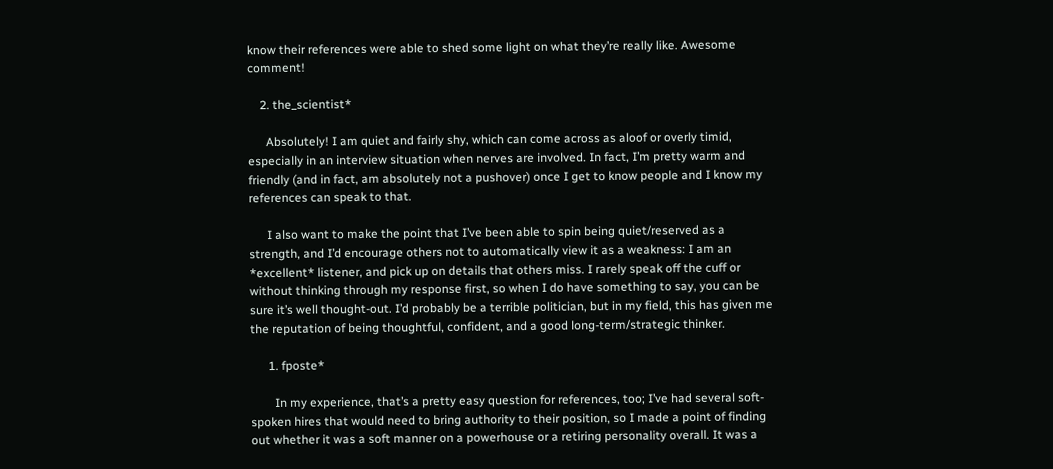know their references were able to shed some light on what they’re really like. Awesome comment!

    2. the_scientist*

      Absolutely! I am quiet and fairly shy, which can come across as aloof or overly timid, especially in an interview situation when nerves are involved. In fact, I’m pretty warm and friendly (and in fact, am absolutely not a pushover) once I get to know people and I know my references can speak to that.

      I also want to make the point that I’ve been able to spin being quiet/reserved as a strength, and I’d encourage others not to automatically view it as a weakness: I am an *excellent* listener, and pick up on details that others miss. I rarely speak off the cuff or without thinking through my response first, so when I do have something to say, you can be sure it’s well thought-out. I’d probably be a terrible politician, but in my field, this has given me the reputation of being thoughtful, confident, and a good long-term/strategic thinker.

      1. fposte*

        In my experience, that’s a pretty easy question for references, too; I’ve had several soft-spoken hires that would need to bring authority to their position, so I made a point of finding out whether it was a soft manner on a powerhouse or a retiring personality overall. It was a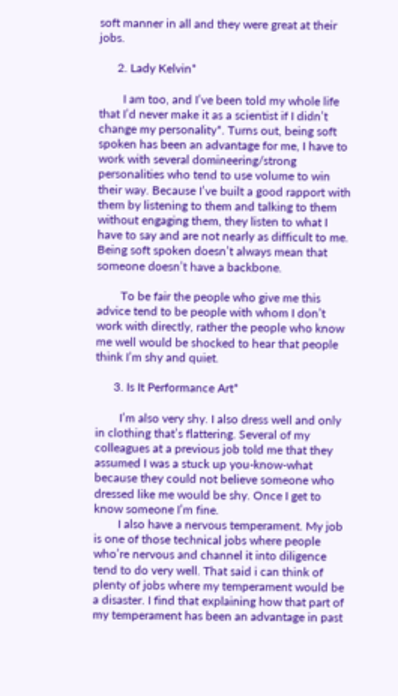soft manner in all and they were great at their jobs.

      2. Lady Kelvin*

        I am too, and I’ve been told my whole life that I’d never make it as a scientist if I didn’t change my personality*. Turns out, being soft spoken has been an advantage for me, I have to work with several domineering/strong personalities who tend to use volume to win their way. Because I’ve built a good rapport with them by listening to them and talking to them without engaging them, they listen to what I have to say and are not nearly as difficult to me. Being soft spoken doesn’t always mean that someone doesn’t have a backbone.

        To be fair the people who give me this advice tend to be people with whom I don’t work with directly, rather the people who know me well would be shocked to hear that people think I’m shy and quiet.

      3. Is It Performance Art*

        I’m also very shy. I also dress well and only in clothing that’s flattering. Several of my colleagues at a previous job told me that they assumed I was a stuck up you-know-what because they could not believe someone who dressed like me would be shy. Once I get to know someone I’m fine.
        I also have a nervous temperament. My job is one of those technical jobs where people who’re nervous and channel it into diligence tend to do very well. That said i can think of plenty of jobs where my temperament would be a disaster. I find that explaining how that part of my temperament has been an advantage in past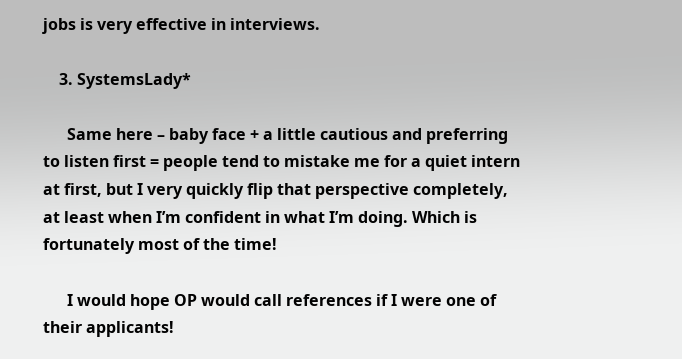jobs is very effective in interviews.

    3. SystemsLady*

      Same here – baby face + a little cautious and preferring to listen first = people tend to mistake me for a quiet intern at first, but I very quickly flip that perspective completely, at least when I’m confident in what I’m doing. Which is fortunately most of the time!

      I would hope OP would call references if I were one of their applicants!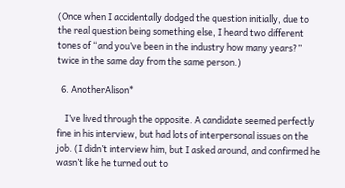(Once when I accidentally dodged the question initially, due to the real question being something else, I heard two different tones of “and you’ve been in the industry how many years?” twice in the same day from the same person.)

  6. AnotherAlison*

    I’ve lived through the opposite. A candidate seemed perfectly fine in his interview, but had lots of interpersonal issues on the job. (I didn’t interview him, but I asked around, and confirmed he wasn’t like he turned out to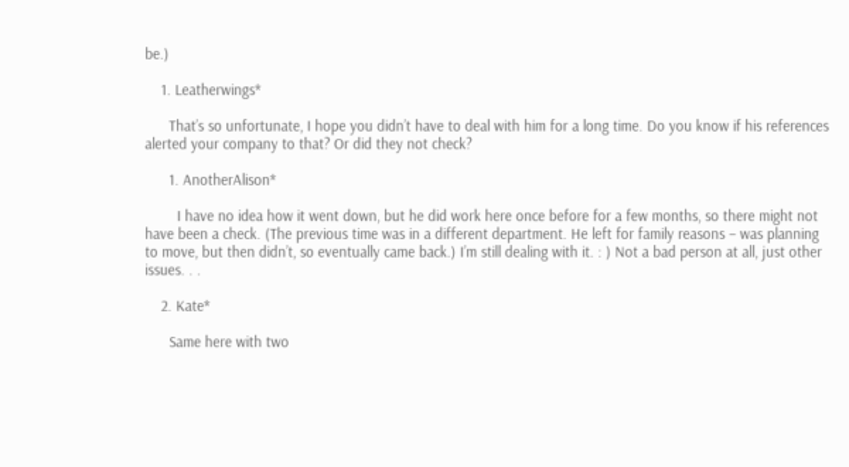be.)

    1. Leatherwings*

      That’s so unfortunate, I hope you didn’t have to deal with him for a long time. Do you know if his references alerted your company to that? Or did they not check?

      1. AnotherAlison*

        I have no idea how it went down, but he did work here once before for a few months, so there might not have been a check. (The previous time was in a different department. He left for family reasons – was planning to move, but then didn’t, so eventually came back.) I’m still dealing with it. : ) Not a bad person at all, just other issues. . .

    2. Kate*

      Same here with two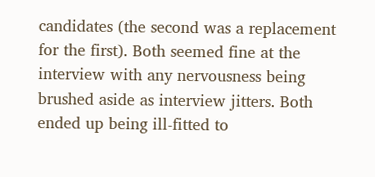candidates (the second was a replacement for the first). Both seemed fine at the interview with any nervousness being brushed aside as interview jitters. Both ended up being ill-fitted to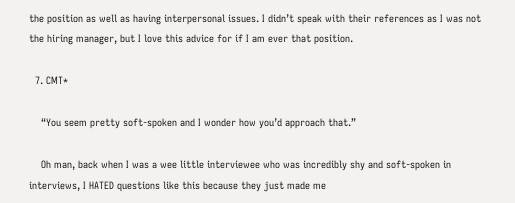the position as well as having interpersonal issues. I didn’t speak with their references as I was not the hiring manager, but I love this advice for if I am ever that position.

  7. CMT*

    “You seem pretty soft-spoken and I wonder how you’d approach that.”

    Oh man, back when I was a wee little interviewee who was incredibly shy and soft-spoken in interviews, I HATED questions like this because they just made me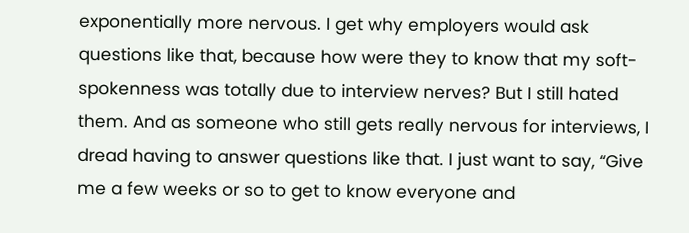exponentially more nervous. I get why employers would ask questions like that, because how were they to know that my soft-spokenness was totally due to interview nerves? But I still hated them. And as someone who still gets really nervous for interviews, I dread having to answer questions like that. I just want to say, “Give me a few weeks or so to get to know everyone and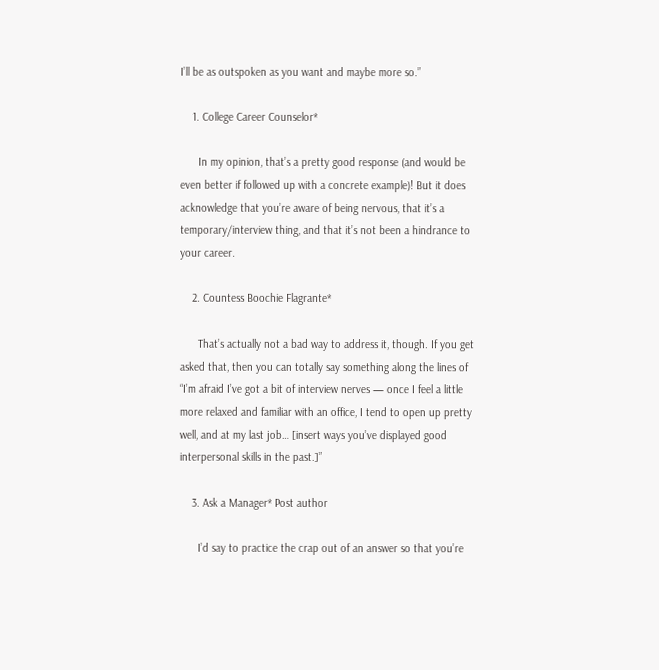I’ll be as outspoken as you want and maybe more so.”

    1. College Career Counselor*

      In my opinion, that’s a pretty good response (and would be even better if followed up with a concrete example)! But it does acknowledge that you’re aware of being nervous, that it’s a temporary/interview thing, and that it’s not been a hindrance to your career.

    2. Countess Boochie Flagrante*

      That’s actually not a bad way to address it, though. If you get asked that, then you can totally say something along the lines of “I’m afraid I’ve got a bit of interview nerves — once I feel a little more relaxed and familiar with an office, I tend to open up pretty well, and at my last job… [insert ways you’ve displayed good interpersonal skills in the past.]”

    3. Ask a Manager* Post author

      I’d say to practice the crap out of an answer so that you’re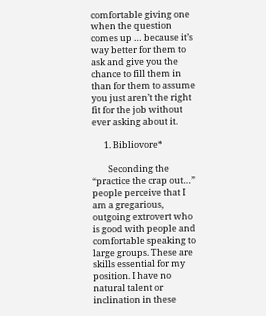comfortable giving one when the question comes up … because it’s way better for them to ask and give you the chance to fill them in than for them to assume you just aren’t the right fit for the job without ever asking about it.

      1. Bibliovore*

        Seconding the “practice the crap out…” people perceive that I am a gregarious, outgoing extrovert who is good with people and comfortable speaking to large groups. These are skills essential for my position. I have no natural talent or inclination in these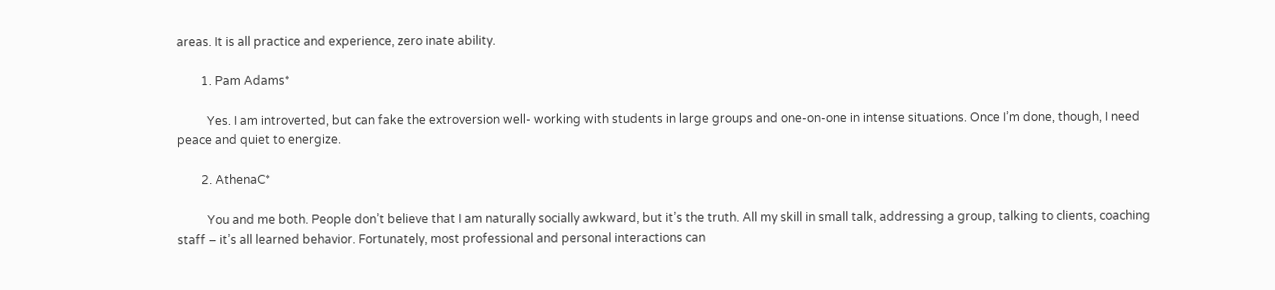areas. It is all practice and experience, zero inate ability.

        1. Pam Adams*

          Yes. I am introverted, but can fake the extroversion well- working with students in large groups and one-on-one in intense situations. Once I’m done, though, I need peace and quiet to energize.

        2. AthenaC*

          You and me both. People don’t believe that I am naturally socially awkward, but it’s the truth. All my skill in small talk, addressing a group, talking to clients, coaching staff – it’s all learned behavior. Fortunately, most professional and personal interactions can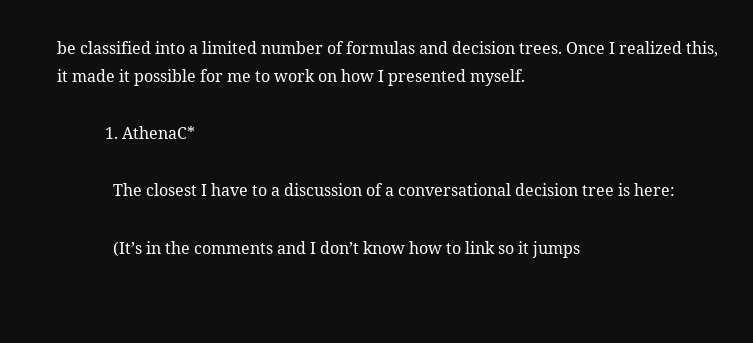be classified into a limited number of formulas and decision trees. Once I realized this, it made it possible for me to work on how I presented myself.

            1. AthenaC*

              The closest I have to a discussion of a conversational decision tree is here:

              (It’s in the comments and I don’t know how to link so it jumps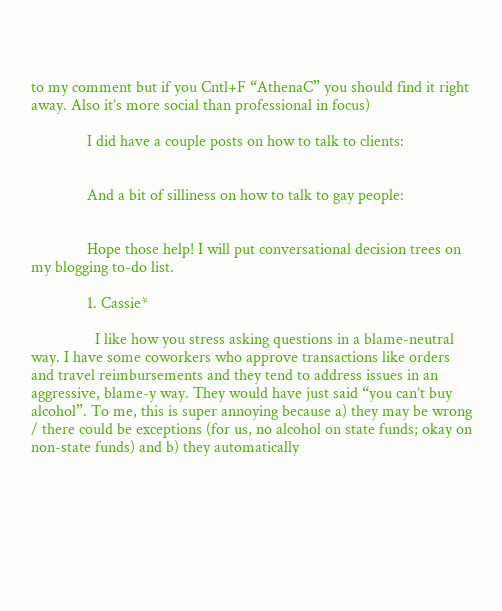to my comment but if you Cntl+F “AthenaC” you should find it right away. Also it’s more social than professional in focus)

              I did have a couple posts on how to talk to clients:


              And a bit of silliness on how to talk to gay people:


              Hope those help! I will put conversational decision trees on my blogging to-do list.

              1. Cassie*

                I like how you stress asking questions in a blame-neutral way. I have some coworkers who approve transactions like orders and travel reimbursements and they tend to address issues in an aggressive, blame-y way. They would have just said “you can’t buy alcohol”. To me, this is super annoying because a) they may be wrong / there could be exceptions (for us, no alcohol on state funds; okay on non-state funds) and b) they automatically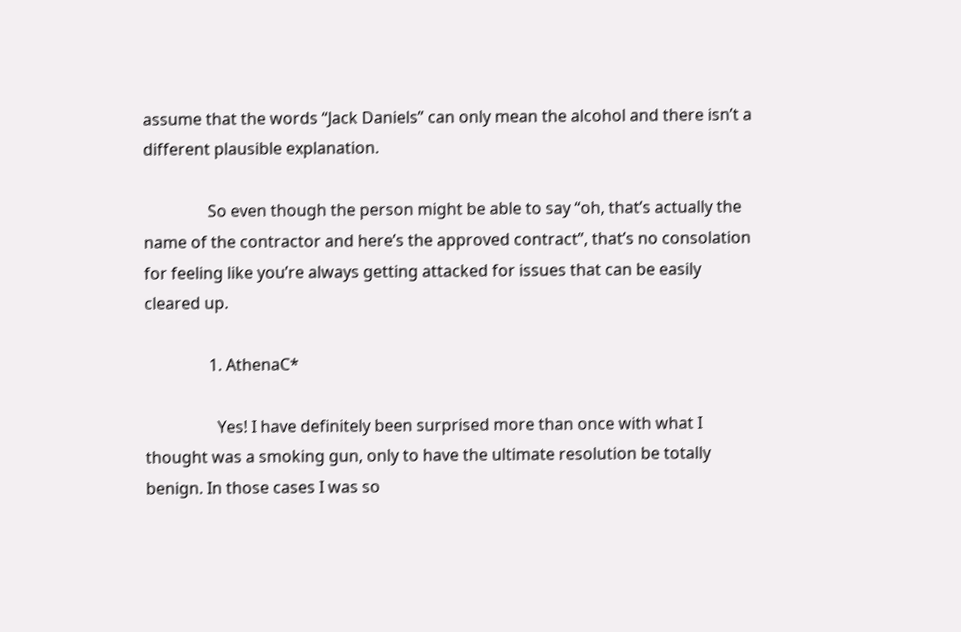assume that the words “Jack Daniels” can only mean the alcohol and there isn’t a different plausible explanation.

                So even though the person might be able to say “oh, that’s actually the name of the contractor and here’s the approved contract”, that’s no consolation for feeling like you’re always getting attacked for issues that can be easily cleared up.

                1. AthenaC*

                  Yes! I have definitely been surprised more than once with what I thought was a smoking gun, only to have the ultimate resolution be totally benign. In those cases I was so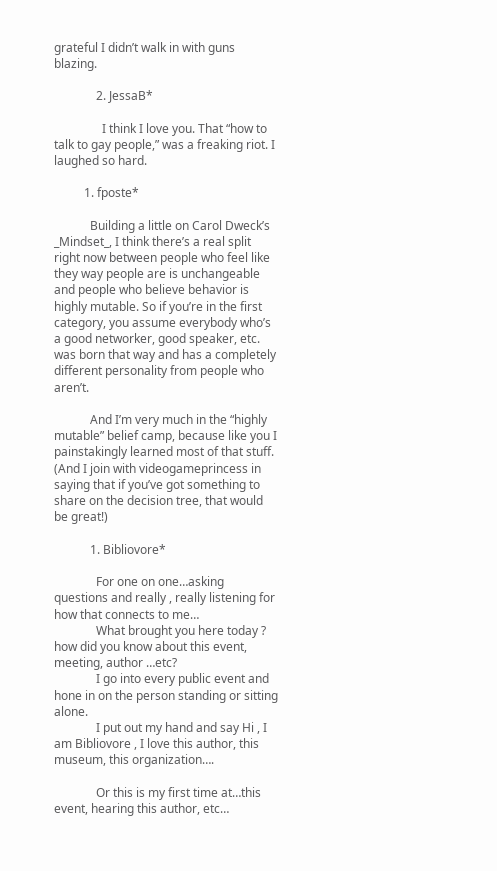grateful I didn’t walk in with guns blazing.

              2. JessaB*

                I think I love you. That “how to talk to gay people,” was a freaking riot. I laughed so hard.

          1. fposte*

            Building a little on Carol Dweck’s _Mindset_, I think there’s a real split right now between people who feel like they way people are is unchangeable and people who believe behavior is highly mutable. So if you’re in the first category, you assume everybody who’s a good networker, good speaker, etc. was born that way and has a completely different personality from people who aren’t.

            And I’m very much in the “highly mutable” belief camp, because like you I painstakingly learned most of that stuff. (And I join with videogameprincess in saying that if you’ve got something to share on the decision tree, that would be great!)

            1. Bibliovore*

              For one on one…asking questions and really , really listening for how that connects to me…
              What brought you here today ? how did you know about this event, meeting, author …etc?
              I go into every public event and hone in on the person standing or sitting alone.
              I put out my hand and say Hi , I am Bibliovore , I love this author, this museum, this organization….

              Or this is my first time at…this event, hearing this author, etc…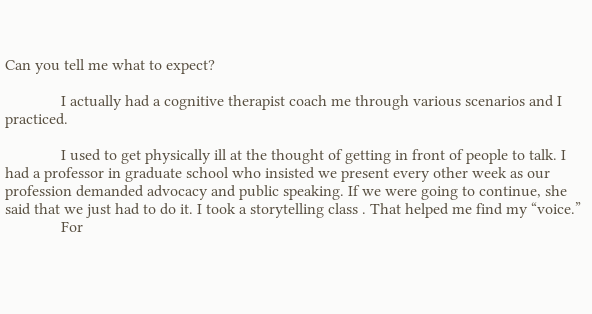Can you tell me what to expect?

              I actually had a cognitive therapist coach me through various scenarios and I practiced.

              I used to get physically ill at the thought of getting in front of people to talk. I had a professor in graduate school who insisted we present every other week as our profession demanded advocacy and public speaking. If we were going to continue, she said that we just had to do it. I took a storytelling class . That helped me find my “voice.”
              For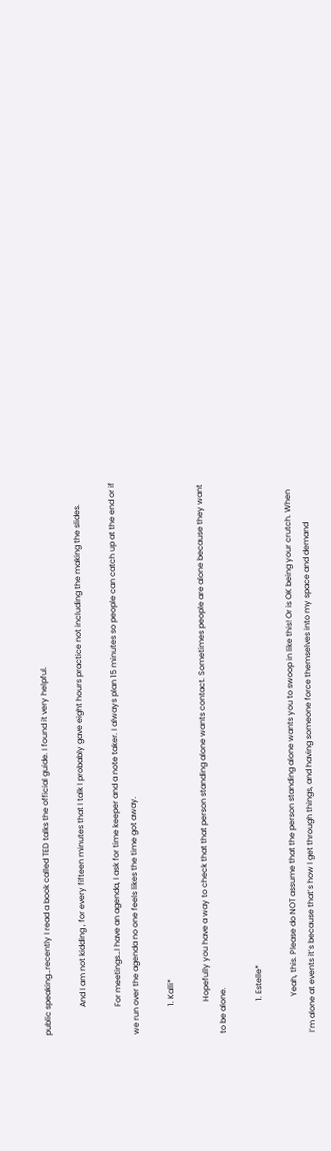public speaking…recently I read a book called TED talks the official guide. I found it very helpful.

              And I am not kidding , for every fifteen minutes that I talk I probably gave eight hours practice not including the making the slides.

              For meetings…I have an agenda, I ask for time keeper and a note taker. I always plan 15 minutes so people can catch up at the end or if we run over the agenda no one feels likes the time got away.

              1. Kalli*

                Hopefully you have a way to check that that person standing alone wants contact. Sometimes people are alone because they want to be alone.

                1. Estelle*

                  Yeah, this. Please do NOT assume that the person standing alone wants you to swoop in like this! Or is OK being your crutch. When I’m alone at events it’s because that’s how I get through things, and having someone force themselves into my space and demand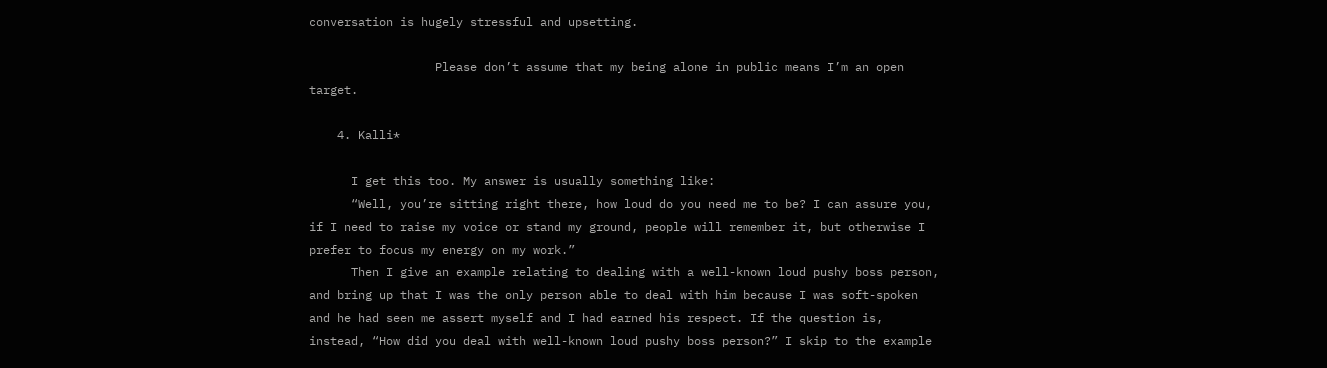conversation is hugely stressful and upsetting.

                  Please don’t assume that my being alone in public means I’m an open target.

    4. Kalli*

      I get this too. My answer is usually something like:
      “Well, you’re sitting right there, how loud do you need me to be? I can assure you, if I need to raise my voice or stand my ground, people will remember it, but otherwise I prefer to focus my energy on my work.”
      Then I give an example relating to dealing with a well-known loud pushy boss person, and bring up that I was the only person able to deal with him because I was soft-spoken and he had seen me assert myself and I had earned his respect. If the question is, instead, “How did you deal with well-known loud pushy boss person?” I skip to the example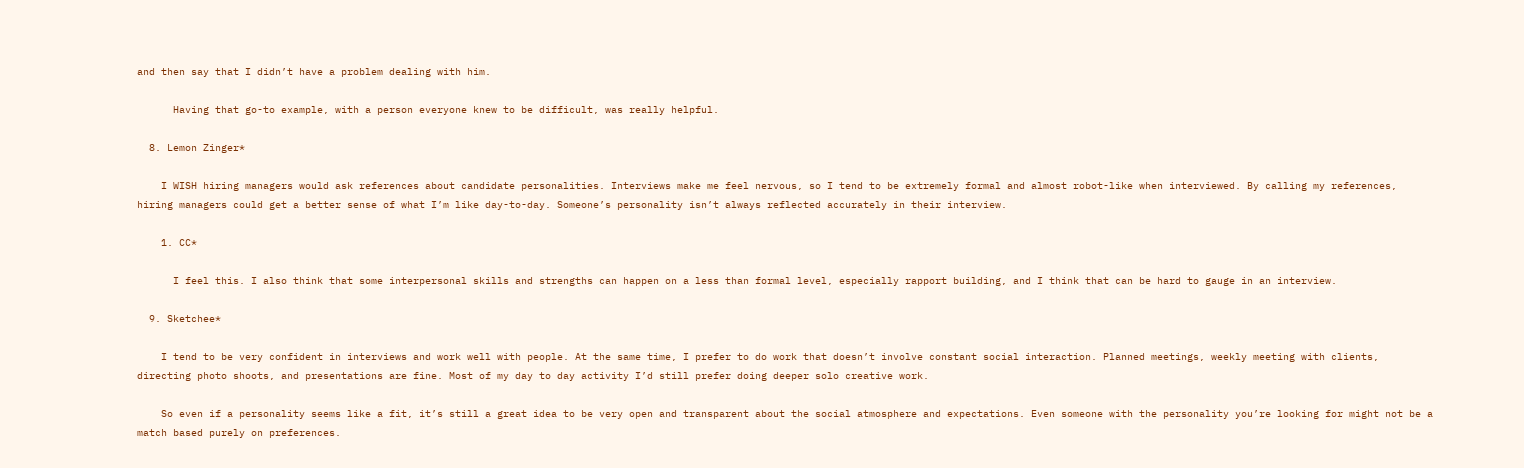and then say that I didn’t have a problem dealing with him.

      Having that go-to example, with a person everyone knew to be difficult, was really helpful.

  8. Lemon Zinger*

    I WISH hiring managers would ask references about candidate personalities. Interviews make me feel nervous, so I tend to be extremely formal and almost robot-like when interviewed. By calling my references, hiring managers could get a better sense of what I’m like day-to-day. Someone’s personality isn’t always reflected accurately in their interview.

    1. CC*

      I feel this. I also think that some interpersonal skills and strengths can happen on a less than formal level, especially rapport building, and I think that can be hard to gauge in an interview.

  9. Sketchee*

    I tend to be very confident in interviews and work well with people. At the same time, I prefer to do work that doesn’t involve constant social interaction. Planned meetings, weekly meeting with clients, directing photo shoots, and presentations are fine. Most of my day to day activity I’d still prefer doing deeper solo creative work.

    So even if a personality seems like a fit, it’s still a great idea to be very open and transparent about the social atmosphere and expectations. Even someone with the personality you’re looking for might not be a match based purely on preferences.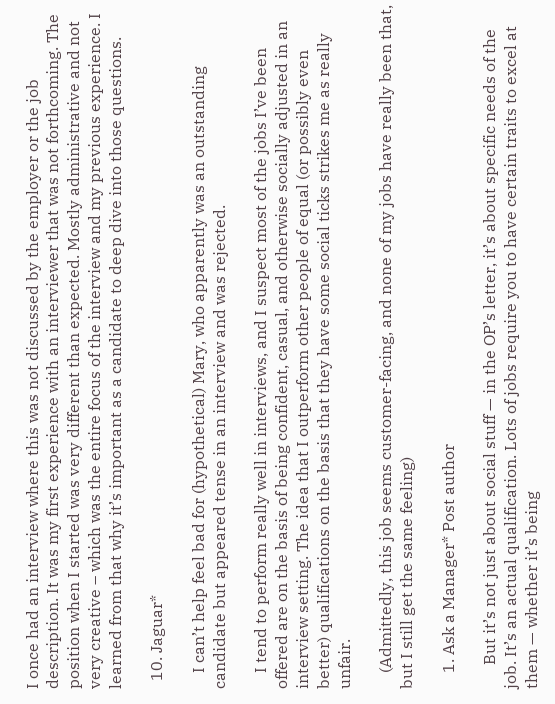I once had an interview where this was not discussed by the employer or the job description. It was my first experience with an interviewer that was not forthcoming. The position when I started was very different than expected. Mostly administrative and not very creative – which was the entire focus of the interview and my previous experience. I learned from that why it’s important as a candidate to deep dive into those questions.

  10. Jaguar*

    I can’t help feel bad for (hypothetical) Mary, who apparently was an outstanding candidate but appeared tense in an interview and was rejected.

    I tend to perform really well in interviews, and I suspect most of the jobs I’ve been offered are on the basis of being confident, casual, and otherwise socially adjusted in an interview setting. The idea that I outperform other people of equal (or possibly even better) qualifications on the basis that they have some social ticks strikes me as really unfair.

    (Admittedly, this job seems customer-facing, and none of my jobs have really been that, but I still get the same feeling)

    1. Ask a Manager* Post author

      But it’s not just about social stuff — in the OP’s letter, it’s about specific needs of the job. It’s an actual qualification. Lots of jobs require you to have certain traits to excel at them — whether it’s being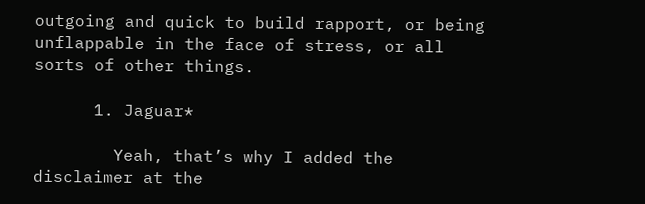outgoing and quick to build rapport, or being unflappable in the face of stress, or all sorts of other things.

      1. Jaguar*

        Yeah, that’s why I added the disclaimer at the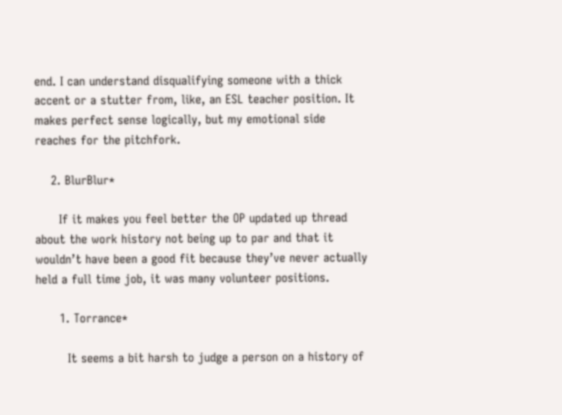end. I can understand disqualifying someone with a thick accent or a stutter from, like, an ESL teacher position. It makes perfect sense logically, but my emotional side reaches for the pitchfork.

    2. BlurBlur*

      If it makes you feel better the OP updated up thread about the work history not being up to par and that it wouldn’t have been a good fit because they’ve never actually held a full time job, it was many volunteer positions.

      1. Torrance*

        It seems a bit harsh to judge a person on a history of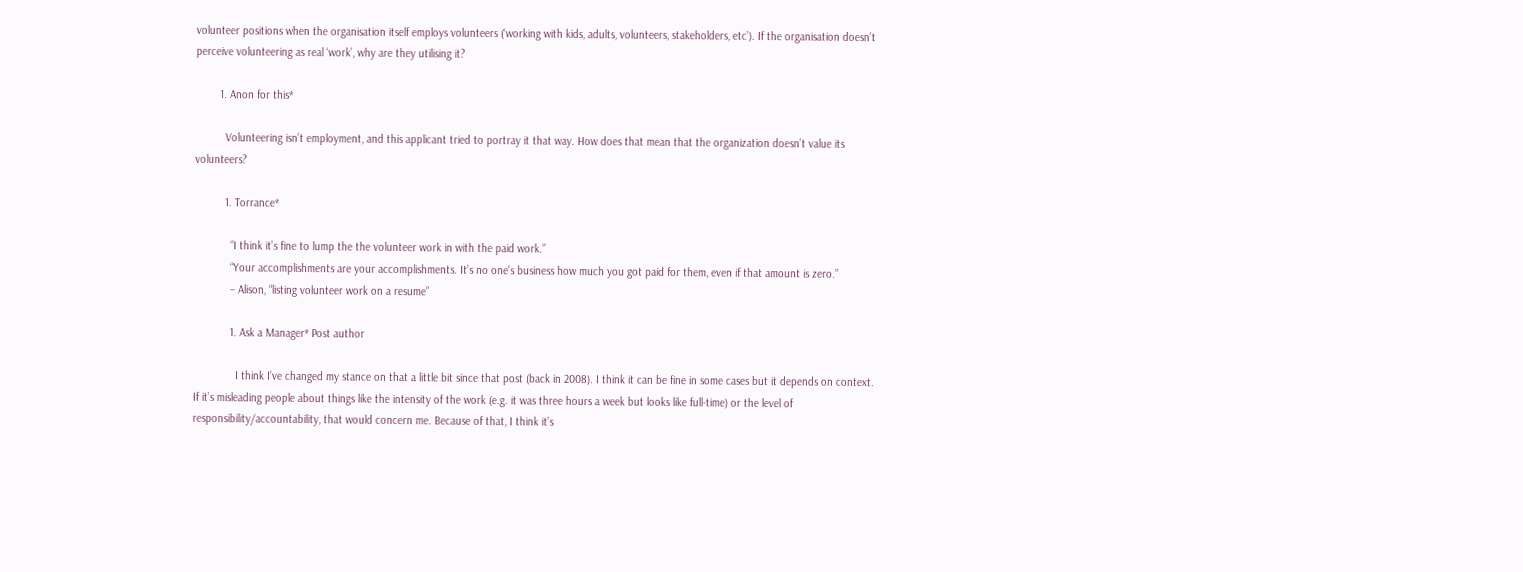volunteer positions when the organisation itself employs volunteers (‘working with kids, adults, volunteers, stakeholders, etc’). If the organisation doesn’t perceive volunteering as real ‘work’, why are they utilising it?

        1. Anon for this*

          Volunteering isn’t employment, and this applicant tried to portray it that way. How does that mean that the organization doesn’t value its volunteers?

          1. Torrance*

            “I think it’s fine to lump the the volunteer work in with the paid work.”
            “Your accomplishments are your accomplishments. It’s no one’s business how much you got paid for them, even if that amount is zero.”
            – Alison, “listing volunteer work on a resume”

            1. Ask a Manager* Post author

              I think I’ve changed my stance on that a little bit since that post (back in 2008). I think it can be fine in some cases but it depends on context. If it’s misleading people about things like the intensity of the work (e.g. it was three hours a week but looks like full-time) or the level of responsibility/accountability, that would concern me. Because of that, I think it’s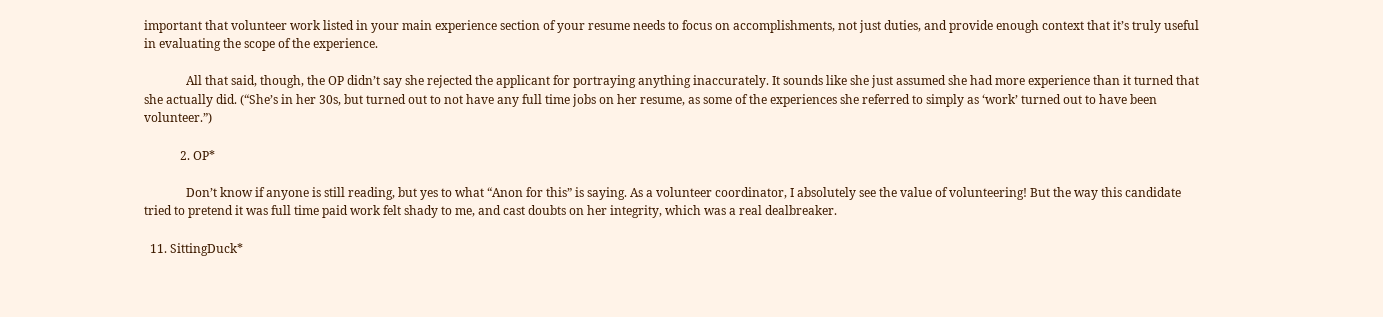important that volunteer work listed in your main experience section of your resume needs to focus on accomplishments, not just duties, and provide enough context that it’s truly useful in evaluating the scope of the experience.

              All that said, though, the OP didn’t say she rejected the applicant for portraying anything inaccurately. It sounds like she just assumed she had more experience than it turned that she actually did. (“She’s in her 30s, but turned out to not have any full time jobs on her resume, as some of the experiences she referred to simply as ‘work’ turned out to have been volunteer.”)

            2. OP*

              Don’t know if anyone is still reading, but yes to what “Anon for this” is saying. As a volunteer coordinator, I absolutely see the value of volunteering! But the way this candidate tried to pretend it was full time paid work felt shady to me, and cast doubts on her integrity, which was a real dealbreaker.

  11. SittingDuck*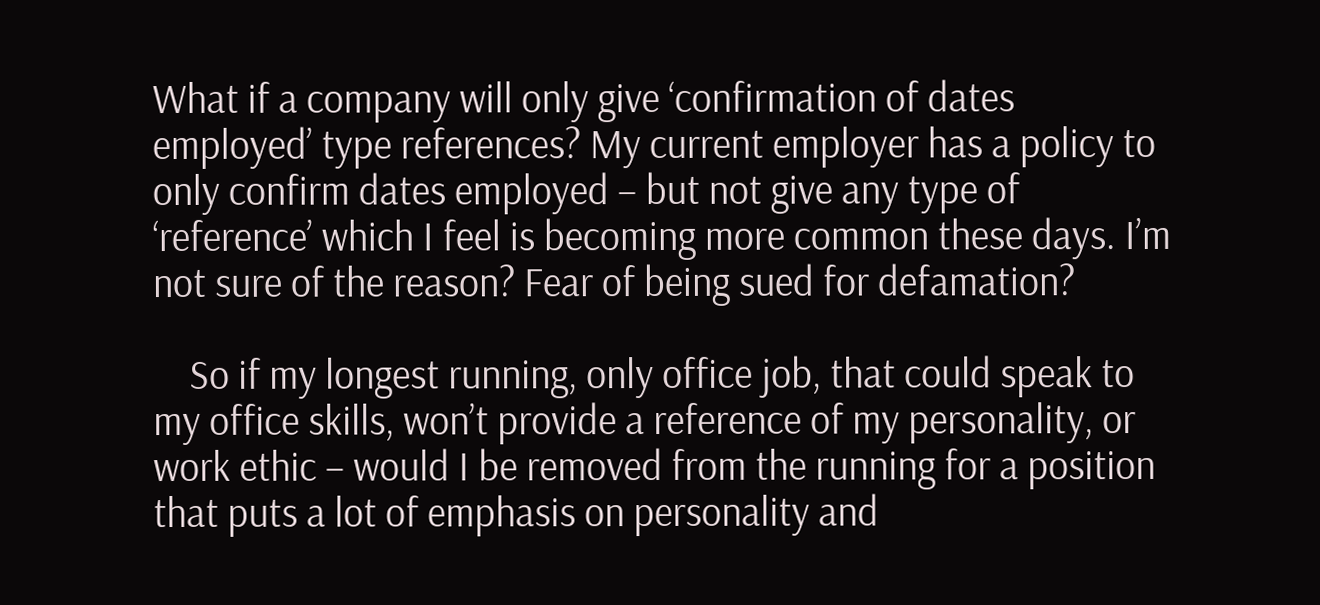What if a company will only give ‘confirmation of dates employed’ type references? My current employer has a policy to only confirm dates employed – but not give any type of ‘reference’ which I feel is becoming more common these days. I’m not sure of the reason? Fear of being sued for defamation?

    So if my longest running, only office job, that could speak to my office skills, won’t provide a reference of my personality, or work ethic – would I be removed from the running for a position that puts a lot of emphasis on personality and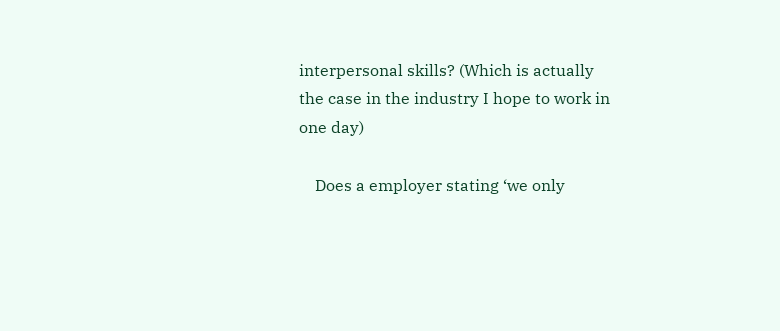interpersonal skills? (Which is actually the case in the industry I hope to work in one day)

    Does a employer stating ‘we only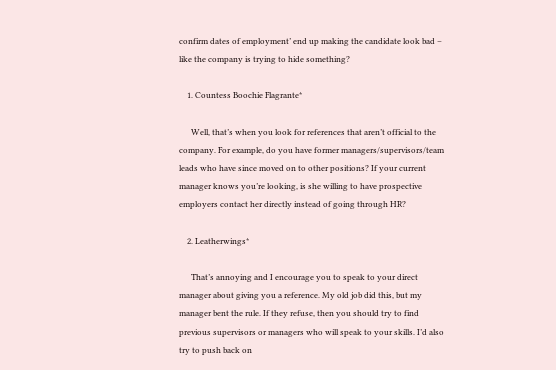confirm dates of employment’ end up making the candidate look bad – like the company is trying to hide something?

    1. Countess Boochie Flagrante*

      Well, that’s when you look for references that aren’t official to the company. For example, do you have former managers/supervisors/team leads who have since moved on to other positions? If your current manager knows you’re looking, is she willing to have prospective employers contact her directly instead of going through HR?

    2. Leatherwings*

      That’s annoying and I encourage you to speak to your direct manager about giving you a reference. My old job did this, but my manager bent the rule. If they refuse, then you should try to find previous supervisors or managers who will speak to your skills. I’d also try to push back on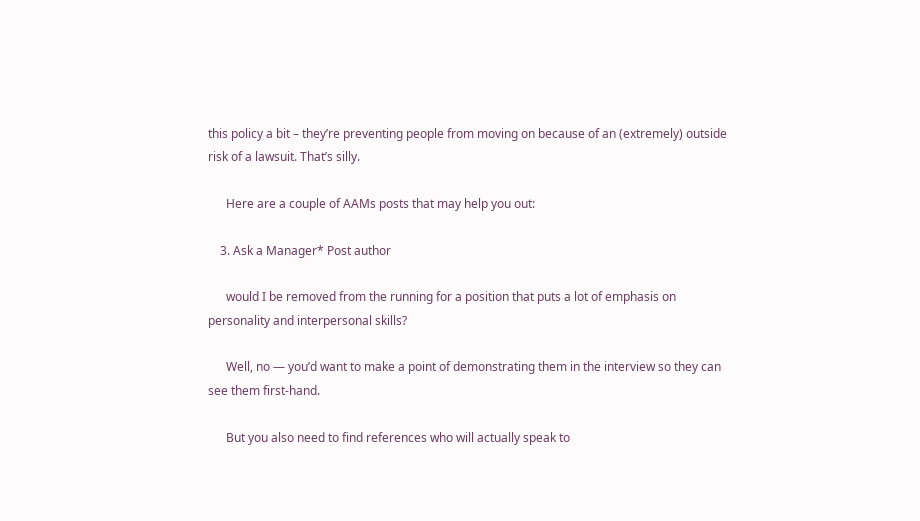this policy a bit – they’re preventing people from moving on because of an (extremely) outside risk of a lawsuit. That’s silly.

      Here are a couple of AAMs posts that may help you out:

    3. Ask a Manager* Post author

      would I be removed from the running for a position that puts a lot of emphasis on personality and interpersonal skills?

      Well, no — you’d want to make a point of demonstrating them in the interview so they can see them first-hand.

      But you also need to find references who will actually speak to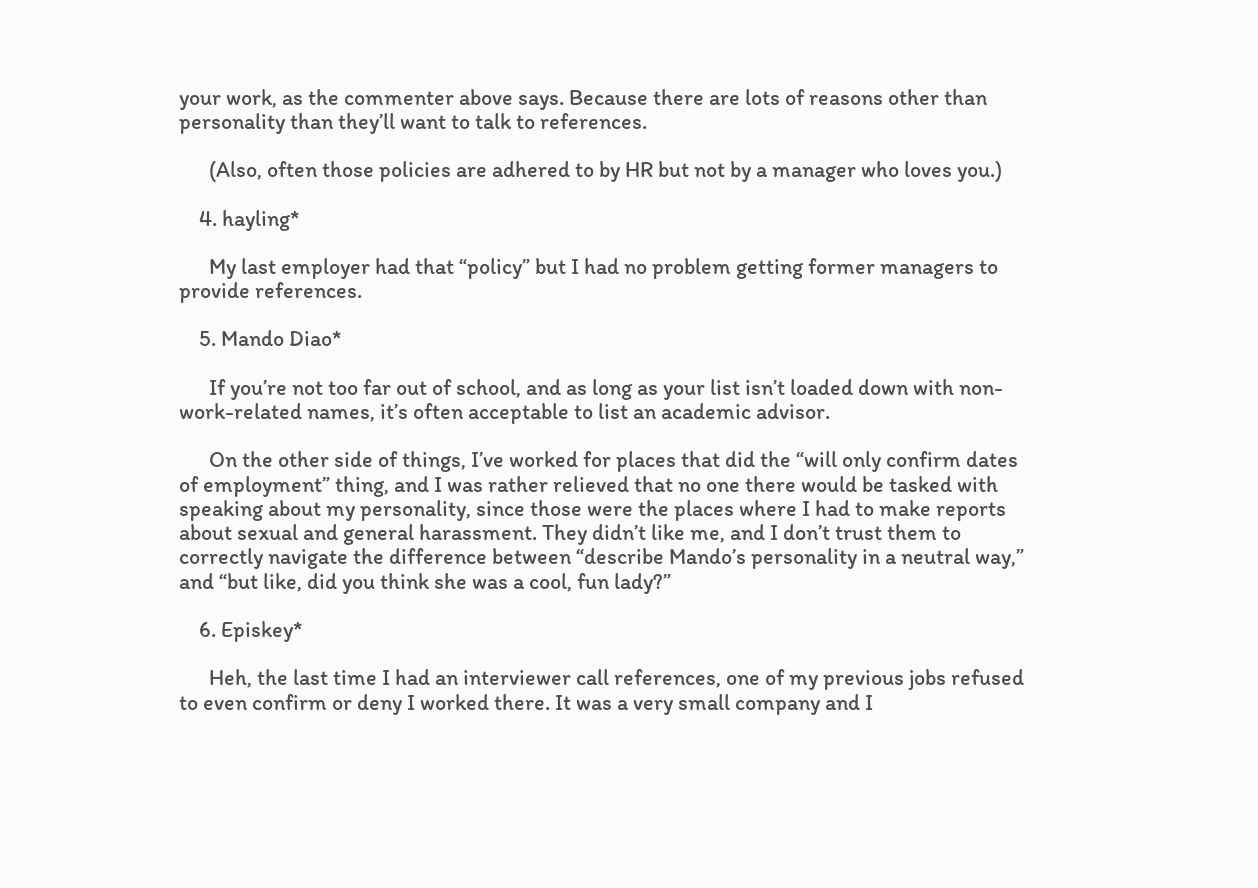your work, as the commenter above says. Because there are lots of reasons other than personality than they’ll want to talk to references.

      (Also, often those policies are adhered to by HR but not by a manager who loves you.)

    4. hayling*

      My last employer had that “policy” but I had no problem getting former managers to provide references.

    5. Mando Diao*

      If you’re not too far out of school, and as long as your list isn’t loaded down with non-work-related names, it’s often acceptable to list an academic advisor.

      On the other side of things, I’ve worked for places that did the “will only confirm dates of employment” thing, and I was rather relieved that no one there would be tasked with speaking about my personality, since those were the places where I had to make reports about sexual and general harassment. They didn’t like me, and I don’t trust them to correctly navigate the difference between “describe Mando’s personality in a neutral way,” and “but like, did you think she was a cool, fun lady?”

    6. Episkey*

      Heh, the last time I had an interviewer call references, one of my previous jobs refused to even confirm or deny I worked there. It was a very small company and I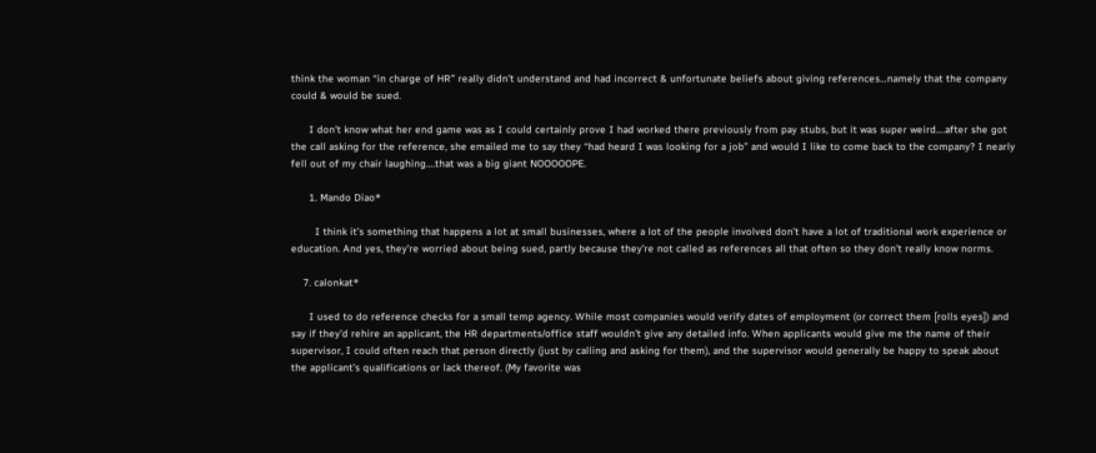think the woman “in charge of HR” really didn’t understand and had incorrect & unfortunate beliefs about giving references…namely that the company could & would be sued.

      I don’t know what her end game was as I could certainly prove I had worked there previously from pay stubs, but it was super weird….after she got the call asking for the reference, she emailed me to say they “had heard I was looking for a job” and would I like to come back to the company? I nearly fell out of my chair laughing….that was a big giant NOOOOOPE.

      1. Mando Diao*

        I think it’s something that happens a lot at small businesses, where a lot of the people involved don’t have a lot of traditional work experience or education. And yes, they’re worried about being sued, partly because they’re not called as references all that often so they don’t really know norms.

    7. calonkat*

      I used to do reference checks for a small temp agency. While most companies would verify dates of employment (or correct them [rolls eyes]) and say if they’d rehire an applicant, the HR departments/office staff wouldn’t give any detailed info. When applicants would give me the name of their supervisor, I could often reach that person directly (just by calling and asking for them), and the supervisor would generally be happy to speak about the applicant’s qualifications or lack thereof. (My favorite was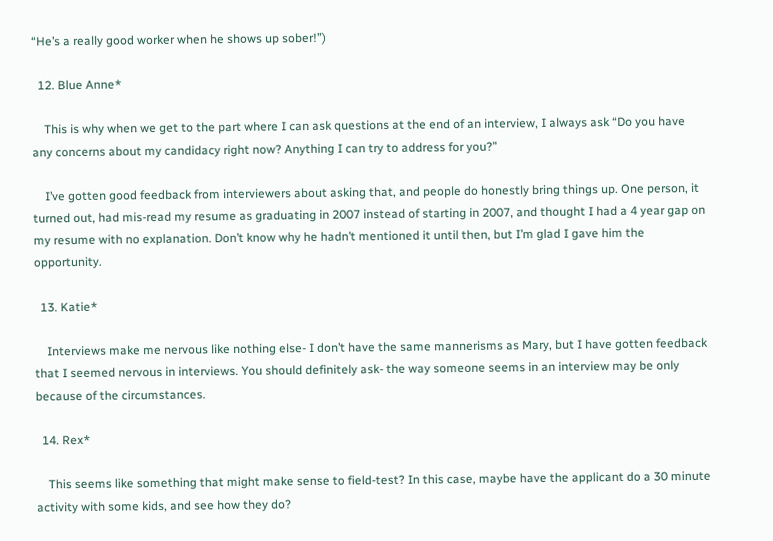“He’s a really good worker when he shows up sober!”)

  12. Blue Anne*

    This is why when we get to the part where I can ask questions at the end of an interview, I always ask “Do you have any concerns about my candidacy right now? Anything I can try to address for you?”

    I’ve gotten good feedback from interviewers about asking that, and people do honestly bring things up. One person, it turned out, had mis-read my resume as graduating in 2007 instead of starting in 2007, and thought I had a 4 year gap on my resume with no explanation. Don’t know why he hadn’t mentioned it until then, but I’m glad I gave him the opportunity.

  13. Katie*

    Interviews make me nervous like nothing else- I don’t have the same mannerisms as Mary, but I have gotten feedback that I seemed nervous in interviews. You should definitely ask- the way someone seems in an interview may be only because of the circumstances.

  14. Rex*

    This seems like something that might make sense to field-test? In this case, maybe have the applicant do a 30 minute activity with some kids, and see how they do?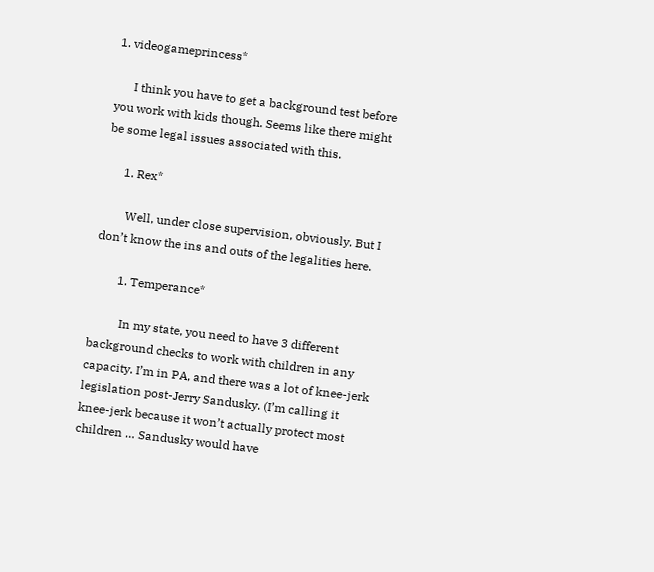1. videogameprincess*

      I think you have to get a background test before you work with kids though. Seems like there might be some legal issues associated with this.

      1. Rex*

        Well, under close supervision, obviously. But I don’t know the ins and outs of the legalities here.

        1. Temperance*

          In my state, you need to have 3 different background checks to work with children in any capacity. I’m in PA, and there was a lot of knee-jerk legislation post-Jerry Sandusky. (I’m calling it knee-jerk because it won’t actually protect most children … Sandusky would have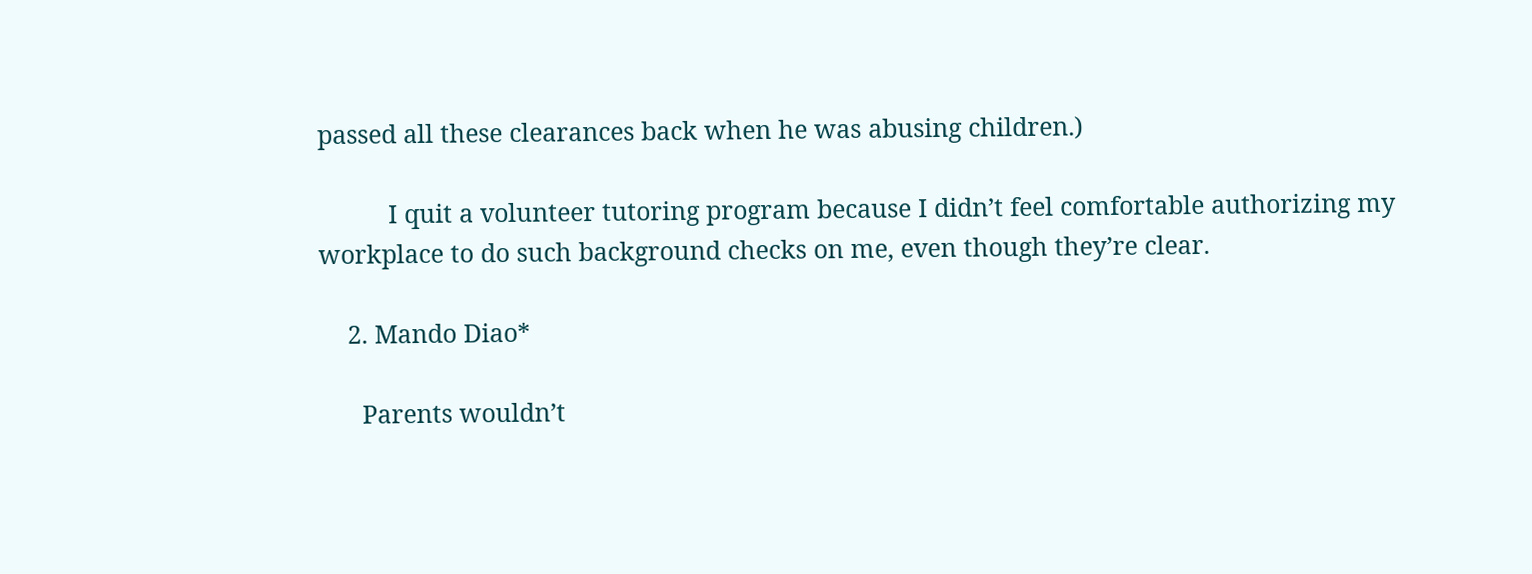passed all these clearances back when he was abusing children.)

          I quit a volunteer tutoring program because I didn’t feel comfortable authorizing my workplace to do such background checks on me, even though they’re clear.

    2. Mando Diao*

      Parents wouldn’t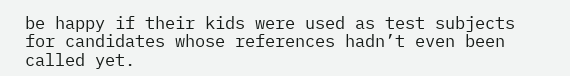be happy if their kids were used as test subjects for candidates whose references hadn’t even been called yet.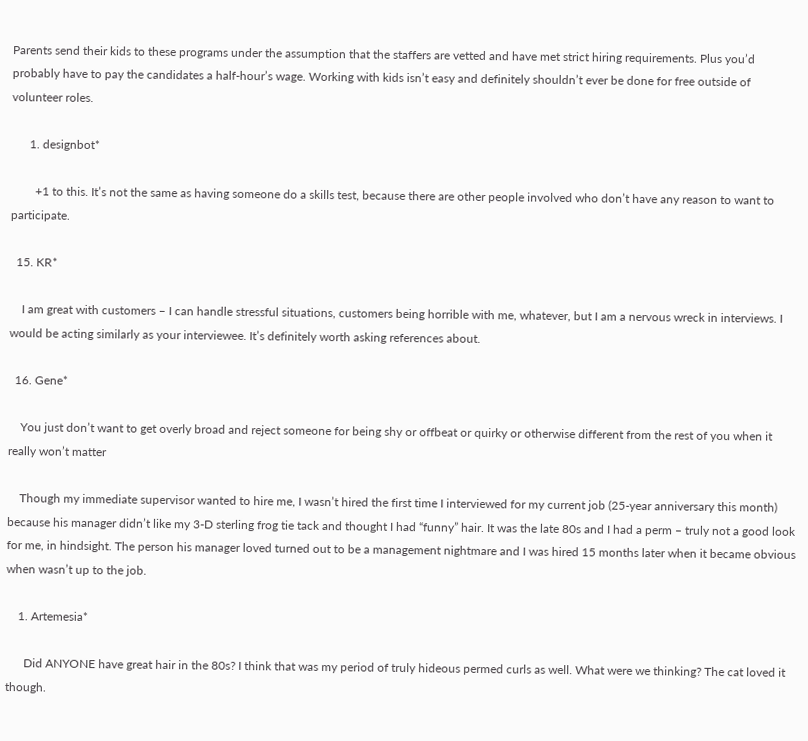Parents send their kids to these programs under the assumption that the staffers are vetted and have met strict hiring requirements. Plus you’d probably have to pay the candidates a half-hour’s wage. Working with kids isn’t easy and definitely shouldn’t ever be done for free outside of volunteer roles.

      1. designbot*

        +1 to this. It’s not the same as having someone do a skills test, because there are other people involved who don’t have any reason to want to participate.

  15. KR*

    I am great with customers – I can handle stressful situations, customers being horrible with me, whatever, but I am a nervous wreck in interviews. I would be acting similarly as your interviewee. It’s definitely worth asking references about.

  16. Gene*

    You just don’t want to get overly broad and reject someone for being shy or offbeat or quirky or otherwise different from the rest of you when it really won’t matter

    Though my immediate supervisor wanted to hire me, I wasn’t hired the first time I interviewed for my current job (25-year anniversary this month) because his manager didn’t like my 3-D sterling frog tie tack and thought I had “funny” hair. It was the late 80s and I had a perm – truly not a good look for me, in hindsight. The person his manager loved turned out to be a management nightmare and I was hired 15 months later when it became obvious when wasn’t up to the job.

    1. Artemesia*

      Did ANYONE have great hair in the 80s? I think that was my period of truly hideous permed curls as well. What were we thinking? The cat loved it though.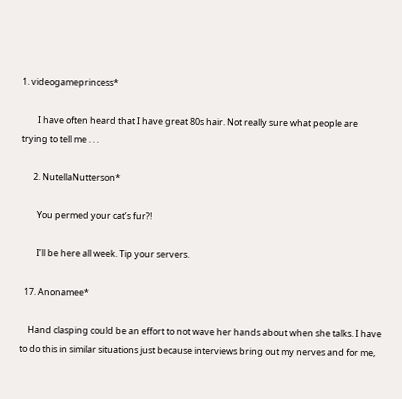1. videogameprincess*

        I have often heard that I have great 80s hair. Not really sure what people are trying to tell me . . .

      2. NutellaNutterson*

        You permed your cat’s fur?!

        I’ll be here all week. Tip your servers.

  17. Anonamee*

    Hand clasping could be an effort to not wave her hands about when she talks. I have to do this in similar situations just because interviews bring out my nerves and for me,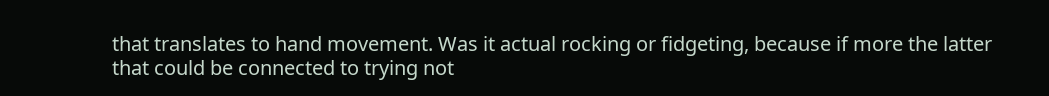that translates to hand movement. Was it actual rocking or fidgeting, because if more the latter that could be connected to trying not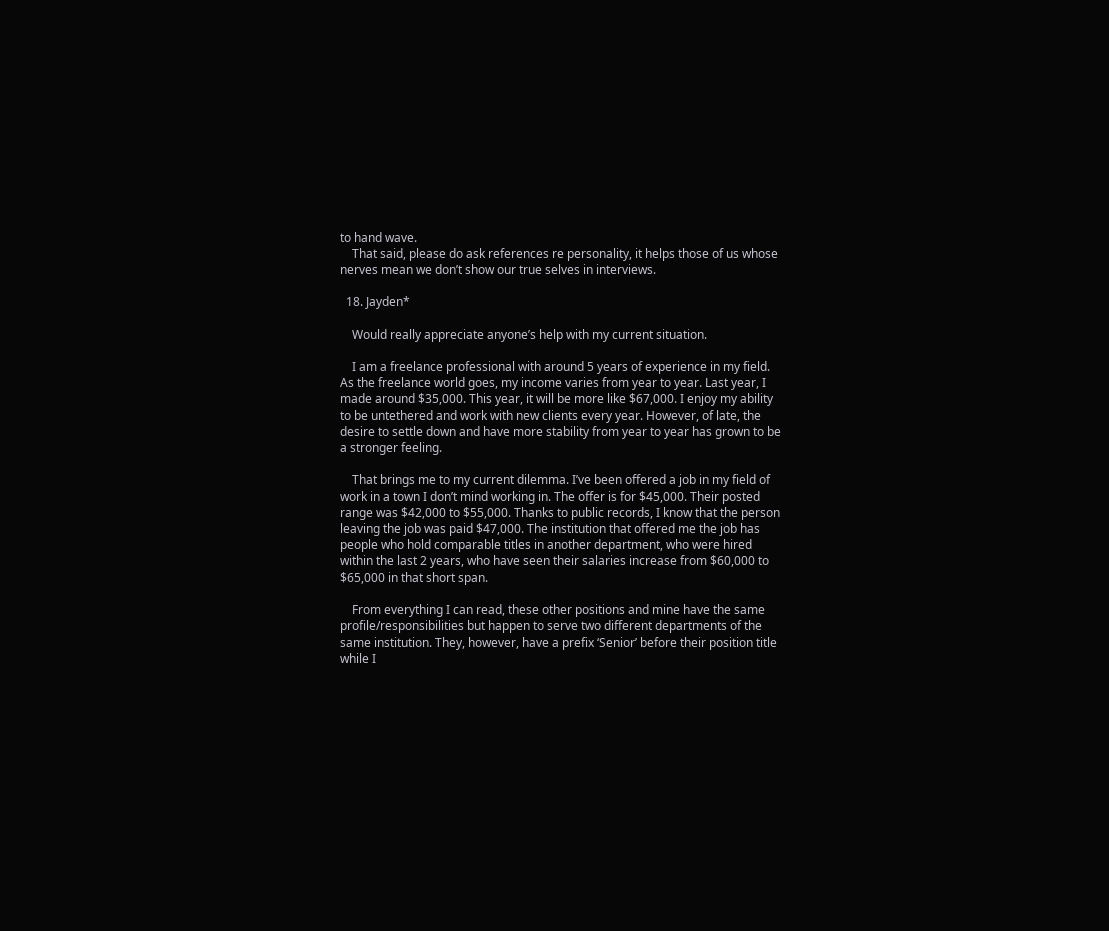to hand wave.
    That said, please do ask references re personality, it helps those of us whose nerves mean we don’t show our true selves in interviews.

  18. Jayden*

    Would really appreciate anyone’s help with my current situation.

    I am a freelance professional with around 5 years of experience in my field. As the freelance world goes, my income varies from year to year. Last year, I made around $35,000. This year, it will be more like $67,000. I enjoy my ability to be untethered and work with new clients every year. However, of late, the desire to settle down and have more stability from year to year has grown to be a stronger feeling.

    That brings me to my current dilemma. I’ve been offered a job in my field of work in a town I don’t mind working in. The offer is for $45,000. Their posted range was $42,000 to $55,000. Thanks to public records, I know that the person leaving the job was paid $47,000. The institution that offered me the job has people who hold comparable titles in another department, who were hired within the last 2 years, who have seen their salaries increase from $60,000 to $65,000 in that short span.

    From everything I can read, these other positions and mine have the same profile/responsibilities but happen to serve two different departments of the same institution. They, however, have a prefix ‘Senior’ before their position title while I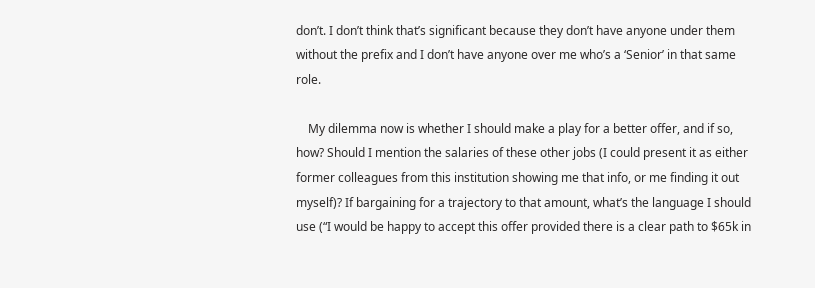don’t. I don’t think that’s significant because they don’t have anyone under them without the prefix and I don’t have anyone over me who’s a ‘Senior’ in that same role.

    My dilemma now is whether I should make a play for a better offer, and if so, how? Should I mention the salaries of these other jobs (I could present it as either former colleagues from this institution showing me that info, or me finding it out myself)? If bargaining for a trajectory to that amount, what’s the language I should use (“I would be happy to accept this offer provided there is a clear path to $65k in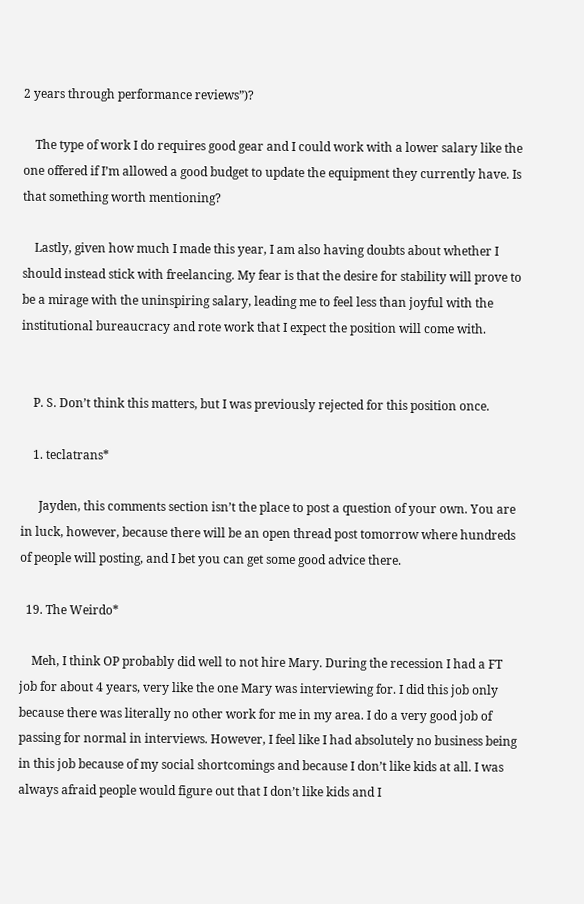2 years through performance reviews”)?

    The type of work I do requires good gear and I could work with a lower salary like the one offered if I’m allowed a good budget to update the equipment they currently have. Is that something worth mentioning?

    Lastly, given how much I made this year, I am also having doubts about whether I should instead stick with freelancing. My fear is that the desire for stability will prove to be a mirage with the uninspiring salary, leading me to feel less than joyful with the institutional bureaucracy and rote work that I expect the position will come with.


    P. S. Don’t think this matters, but I was previously rejected for this position once.

    1. teclatrans*

      Jayden, this comments section isn’t the place to post a question of your own. You are in luck, however, because there will be an open thread post tomorrow where hundreds of people will posting, and I bet you can get some good advice there.

  19. The Weirdo*

    Meh, I think OP probably did well to not hire Mary. During the recession I had a FT job for about 4 years, very like the one Mary was interviewing for. I did this job only because there was literally no other work for me in my area. I do a very good job of passing for normal in interviews. However, I feel like I had absolutely no business being in this job because of my social shortcomings and because I don’t like kids at all. I was always afraid people would figure out that I don’t like kids and I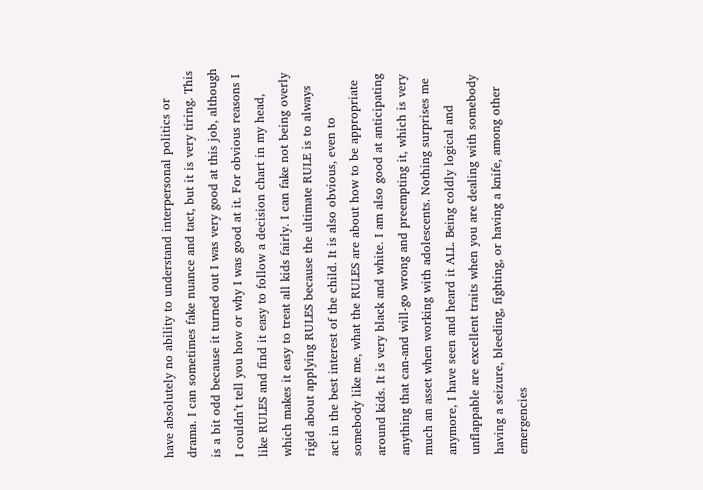have absolutely no ability to understand interpersonal politics or drama. I can sometimes fake nuance and tact, but it is very tiring. This is a bit odd because it turned out I was very good at this job, although I couldn’t tell you how or why I was good at it. For obvious reasons I like RULES and find it easy to follow a decision chart in my head, which makes it easy to treat all kids fairly. I can fake not being overly rigid about applying RULES because the ultimate RULE is to always act in the best interest of the child. It is also obvious, even to somebody like me, what the RULES are about how to be appropriate around kids. It is very black and white. I am also good at anticipating anything that can-and will-go wrong and preempting it, which is very much an asset when working with adolescents. Nothing surprises me anymore, I have seen and heard it ALL. Being coldly logical and unflappable are excellent traits when you are dealing with somebody having a seizure, bleeding, fighting, or having a knife, among other emergencies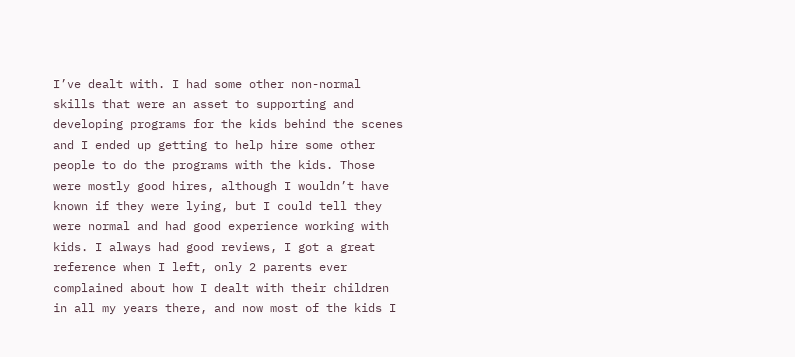I’ve dealt with. I had some other non-normal skills that were an asset to supporting and developing programs for the kids behind the scenes and I ended up getting to help hire some other people to do the programs with the kids. Those were mostly good hires, although I wouldn’t have known if they were lying, but I could tell they were normal and had good experience working with kids. I always had good reviews, I got a great reference when I left, only 2 parents ever complained about how I dealt with their children in all my years there, and now most of the kids I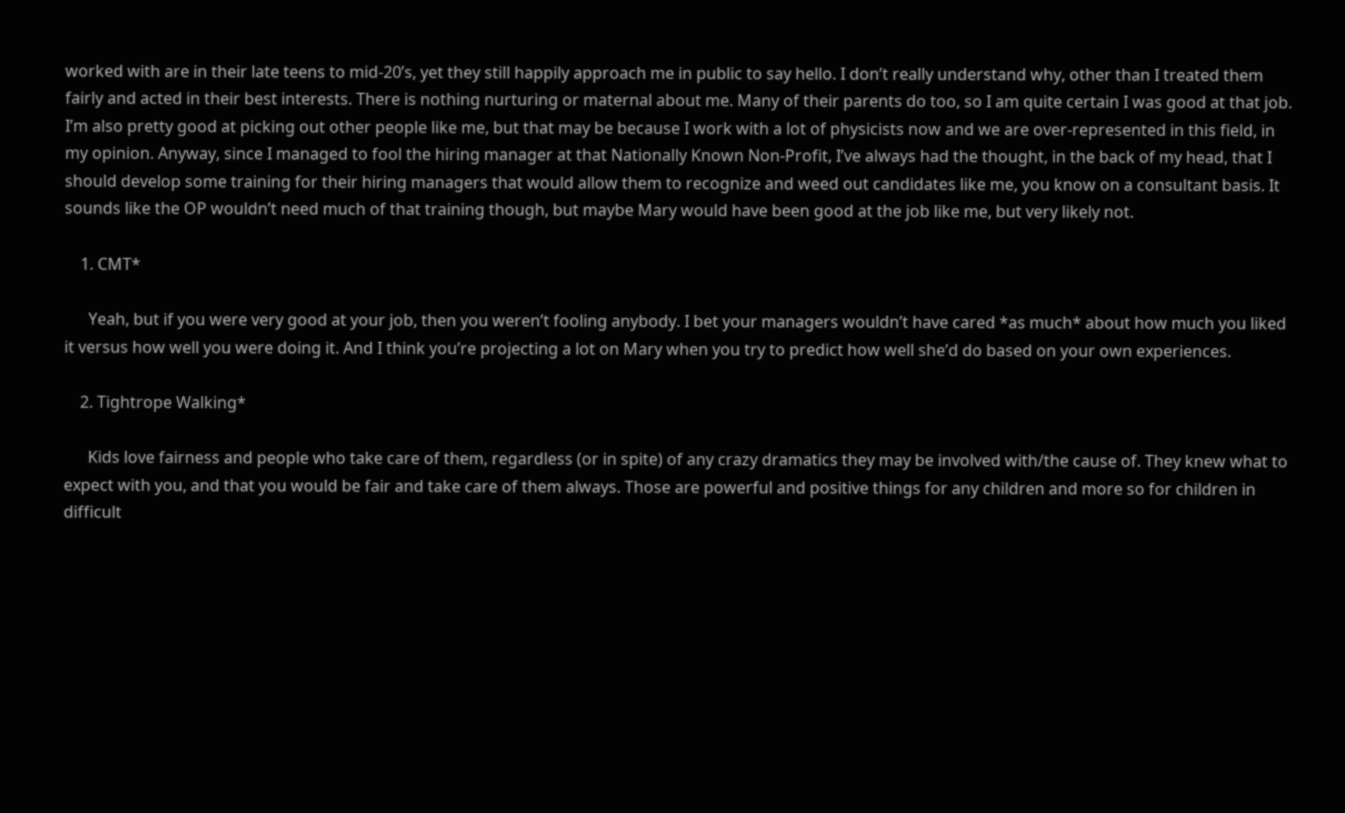worked with are in their late teens to mid-20’s, yet they still happily approach me in public to say hello. I don’t really understand why, other than I treated them fairly and acted in their best interests. There is nothing nurturing or maternal about me. Many of their parents do too, so I am quite certain I was good at that job. I’m also pretty good at picking out other people like me, but that may be because I work with a lot of physicists now and we are over-represented in this field, in my opinion. Anyway, since I managed to fool the hiring manager at that Nationally Known Non-Profit, I’ve always had the thought, in the back of my head, that I should develop some training for their hiring managers that would allow them to recognize and weed out candidates like me, you know on a consultant basis. It sounds like the OP wouldn’t need much of that training though, but maybe Mary would have been good at the job like me, but very likely not.

    1. CMT*

      Yeah, but if you were very good at your job, then you weren’t fooling anybody. I bet your managers wouldn’t have cared *as much* about how much you liked it versus how well you were doing it. And I think you’re projecting a lot on Mary when you try to predict how well she’d do based on your own experiences.

    2. Tightrope Walking*

      Kids love fairness and people who take care of them, regardless (or in spite) of any crazy dramatics they may be involved with/the cause of. They knew what to expect with you, and that you would be fair and take care of them always. Those are powerful and positive things for any children and more so for children in difficult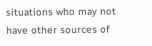situations who may not have other sources of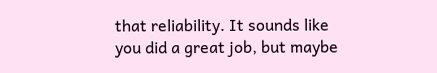that reliability. It sounds like you did a great job, but maybe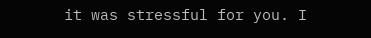it was stressful for you. I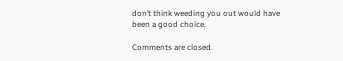don’t think weeding you out would have been a good choice.

Comments are closed.